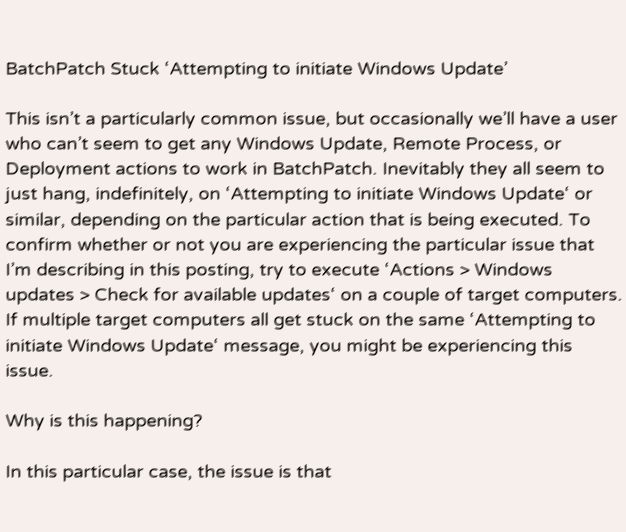BatchPatch Stuck ‘Attempting to initiate Windows Update’

This isn’t a particularly common issue, but occasionally we’ll have a user who can’t seem to get any Windows Update, Remote Process, or Deployment actions to work in BatchPatch. Inevitably they all seem to just hang, indefinitely, on ‘Attempting to initiate Windows Update‘ or similar, depending on the particular action that is being executed. To confirm whether or not you are experiencing the particular issue that I’m describing in this posting, try to execute ‘Actions > Windows updates > Check for available updates‘ on a couple of target computers. If multiple target computers all get stuck on the same ‘Attempting to initiate Windows Update‘ message, you might be experiencing this issue.

Why is this happening?

In this particular case, the issue is that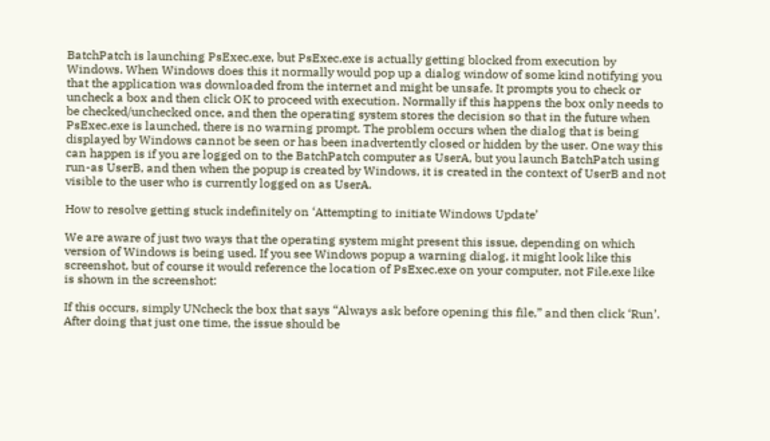BatchPatch is launching PsExec.exe, but PsExec.exe is actually getting blocked from execution by Windows. When Windows does this it normally would pop up a dialog window of some kind notifying you that the application was downloaded from the internet and might be unsafe. It prompts you to check or uncheck a box and then click OK to proceed with execution. Normally if this happens the box only needs to be checked/unchecked once, and then the operating system stores the decision so that in the future when PsExec.exe is launched, there is no warning prompt. The problem occurs when the dialog that is being displayed by Windows cannot be seen or has been inadvertently closed or hidden by the user. One way this can happen is if you are logged on to the BatchPatch computer as UserA, but you launch BatchPatch using run-as UserB, and then when the popup is created by Windows, it is created in the context of UserB and not visible to the user who is currently logged on as UserA.

How to resolve getting stuck indefinitely on ‘Attempting to initiate Windows Update’

We are aware of just two ways that the operating system might present this issue, depending on which version of Windows is being used. If you see Windows popup a warning dialog, it might look like this screenshot, but of course it would reference the location of PsExec.exe on your computer, not File.exe like is shown in the screenshot:

If this occurs, simply UNcheck the box that says “Always ask before opening this file,” and then click ‘Run’. After doing that just one time, the issue should be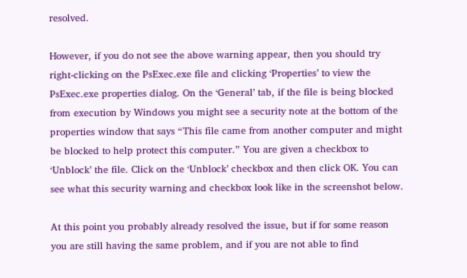resolved.

However, if you do not see the above warning appear, then you should try right-clicking on the PsExec.exe file and clicking ‘Properties’ to view the PsExec.exe properties dialog. On the ‘General’ tab, if the file is being blocked from execution by Windows you might see a security note at the bottom of the properties window that says “This file came from another computer and might be blocked to help protect this computer.” You are given a checkbox to ‘Unblock’ the file. Click on the ‘Unblock’ checkbox and then click OK. You can see what this security warning and checkbox look like in the screenshot below.

At this point you probably already resolved the issue, but if for some reason you are still having the same problem, and if you are not able to find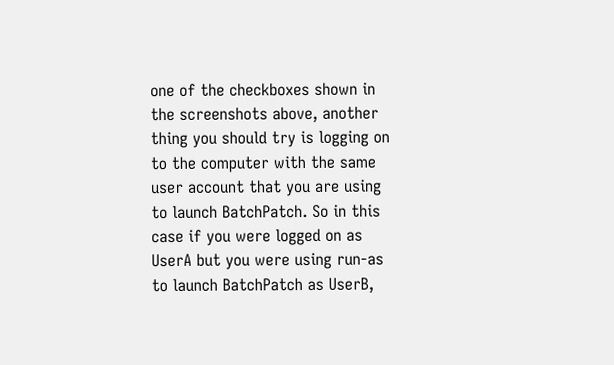one of the checkboxes shown in the screenshots above, another thing you should try is logging on to the computer with the same user account that you are using to launch BatchPatch. So in this case if you were logged on as UserA but you were using run-as to launch BatchPatch as UserB,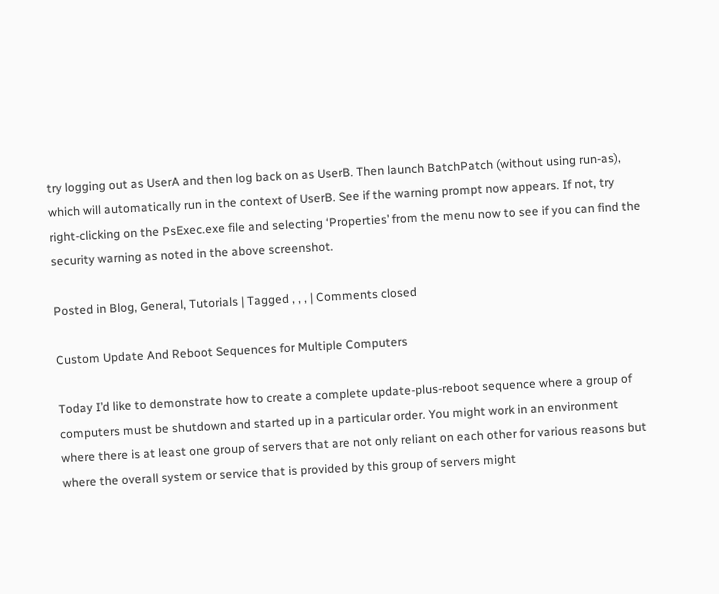try logging out as UserA and then log back on as UserB. Then launch BatchPatch (without using run-as), which will automatically run in the context of UserB. See if the warning prompt now appears. If not, try right-clicking on the PsExec.exe file and selecting ‘Properties’ from the menu now to see if you can find the security warning as noted in the above screenshot.

Posted in Blog, General, Tutorials | Tagged , , , | Comments closed

Custom Update And Reboot Sequences for Multiple Computers

Today I’d like to demonstrate how to create a complete update-plus-reboot sequence where a group of computers must be shutdown and started up in a particular order. You might work in an environment where there is at least one group of servers that are not only reliant on each other for various reasons but where the overall system or service that is provided by this group of servers might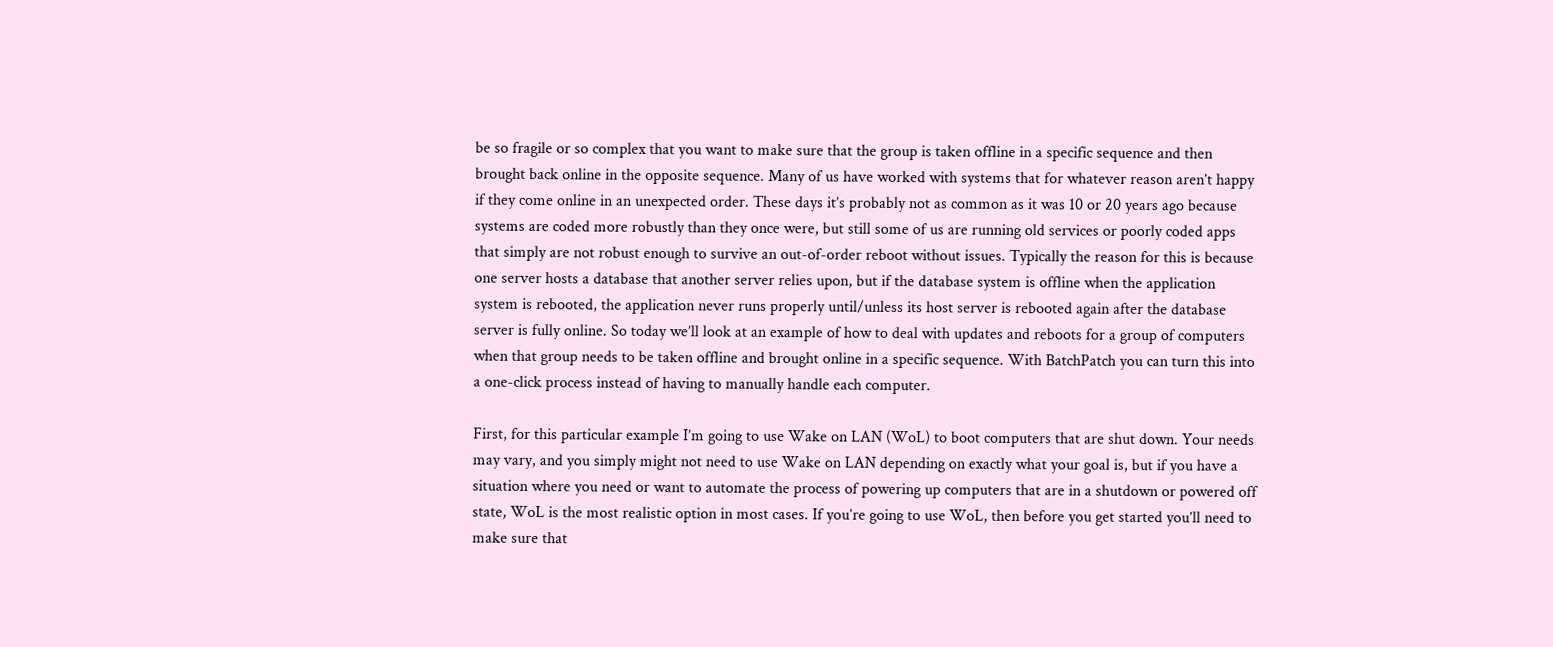be so fragile or so complex that you want to make sure that the group is taken offline in a specific sequence and then brought back online in the opposite sequence. Many of us have worked with systems that for whatever reason aren’t happy if they come online in an unexpected order. These days it’s probably not as common as it was 10 or 20 years ago because systems are coded more robustly than they once were, but still some of us are running old services or poorly coded apps that simply are not robust enough to survive an out-of-order reboot without issues. Typically the reason for this is because one server hosts a database that another server relies upon, but if the database system is offline when the application system is rebooted, the application never runs properly until/unless its host server is rebooted again after the database server is fully online. So today we’ll look at an example of how to deal with updates and reboots for a group of computers when that group needs to be taken offline and brought online in a specific sequence. With BatchPatch you can turn this into a one-click process instead of having to manually handle each computer.

First, for this particular example I’m going to use Wake on LAN (WoL) to boot computers that are shut down. Your needs may vary, and you simply might not need to use Wake on LAN depending on exactly what your goal is, but if you have a situation where you need or want to automate the process of powering up computers that are in a shutdown or powered off state, WoL is the most realistic option in most cases. If you’re going to use WoL, then before you get started you’ll need to make sure that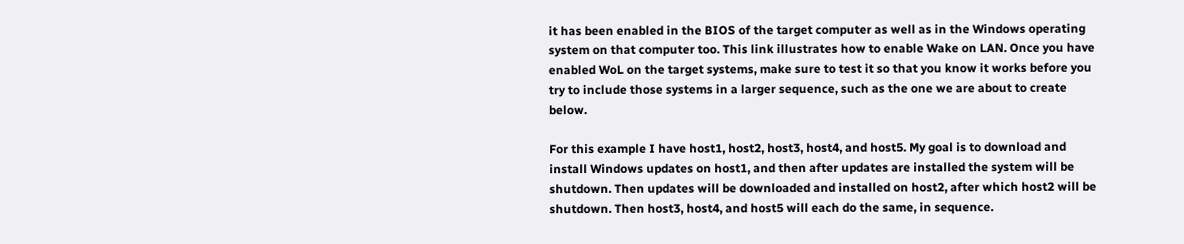it has been enabled in the BIOS of the target computer as well as in the Windows operating system on that computer too. This link illustrates how to enable Wake on LAN. Once you have enabled WoL on the target systems, make sure to test it so that you know it works before you try to include those systems in a larger sequence, such as the one we are about to create below.

For this example I have host1, host2, host3, host4, and host5. My goal is to download and install Windows updates on host1, and then after updates are installed the system will be shutdown. Then updates will be downloaded and installed on host2, after which host2 will be shutdown. Then host3, host4, and host5 will each do the same, in sequence.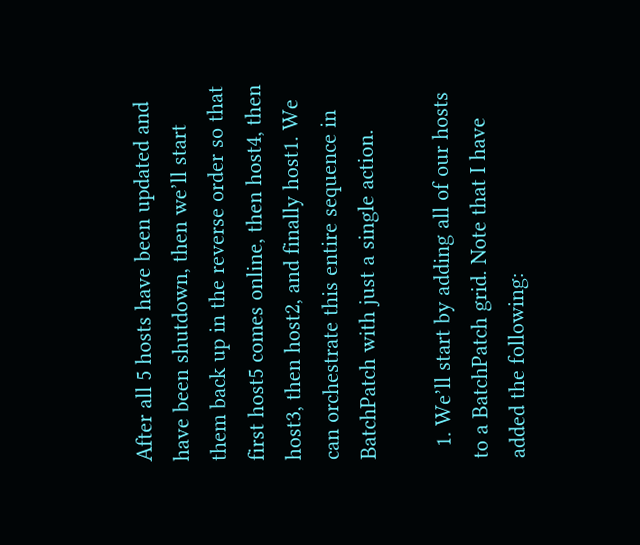After all 5 hosts have been updated and have been shutdown, then we’ll start them back up in the reverse order so that first host5 comes online, then host4, then host3, then host2, and finally host1. We can orchestrate this entire sequence in BatchPatch with just a single action.

  1. We’ll start by adding all of our hosts to a BatchPatch grid. Note that I have added the following: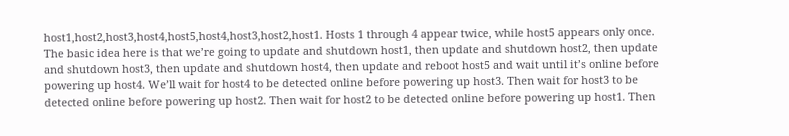host1,host2,host3,host4,host5,host4,host3,host2,host1. Hosts 1 through 4 appear twice, while host5 appears only once. The basic idea here is that we’re going to update and shutdown host1, then update and shutdown host2, then update and shutdown host3, then update and shutdown host4, then update and reboot host5 and wait until it’s online before powering up host4. We’ll wait for host4 to be detected online before powering up host3. Then wait for host3 to be detected online before powering up host2. Then wait for host2 to be detected online before powering up host1. Then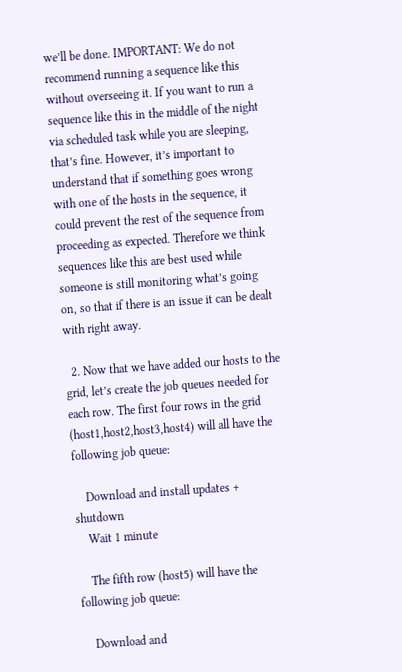we’ll be done. IMPORTANT: We do not recommend running a sequence like this without overseeing it. If you want to run a sequence like this in the middle of the night via scheduled task while you are sleeping, that’s fine. However, it’s important to understand that if something goes wrong with one of the hosts in the sequence, it could prevent the rest of the sequence from proceeding as expected. Therefore we think sequences like this are best used while someone is still monitoring what’s going on, so that if there is an issue it can be dealt with right away.

  2. Now that we have added our hosts to the grid, let’s create the job queues needed for each row. The first four rows in the grid (host1,host2,host3,host4) will all have the following job queue:

    Download and install updates + shutdown
    Wait 1 minute

    The fifth row (host5) will have the following job queue:

    Download and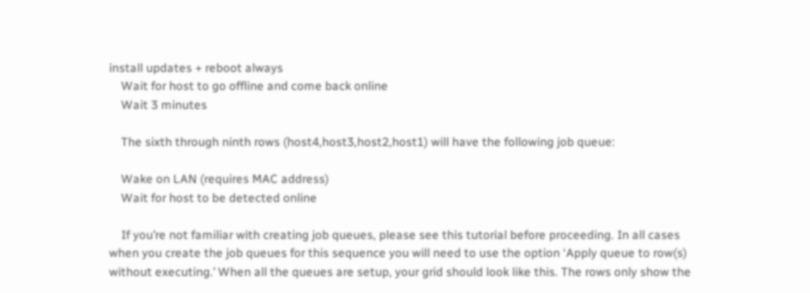install updates + reboot always
    Wait for host to go offline and come back online
    Wait 3 minutes

    The sixth through ninth rows (host4,host3,host2,host1) will have the following job queue:

    Wake on LAN (requires MAC address)
    Wait for host to be detected online

    If you’re not familiar with creating job queues, please see this tutorial before proceeding. In all cases when you create the job queues for this sequence you will need to use the option ‘Apply queue to row(s) without executing.’ When all the queues are setup, your grid should look like this. The rows only show the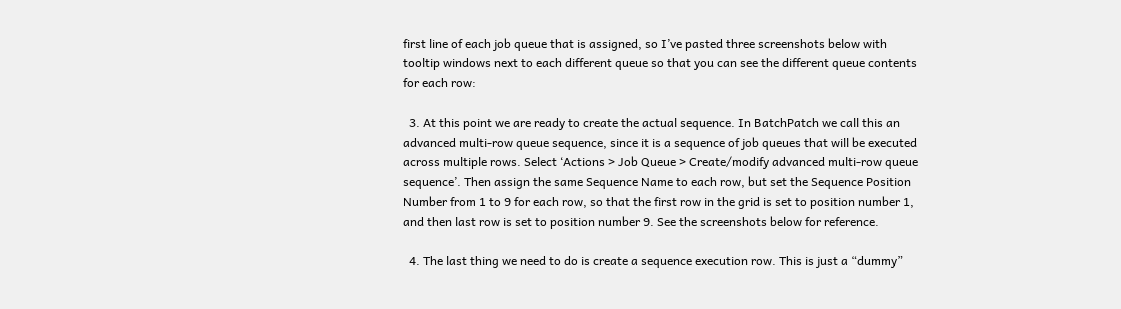first line of each job queue that is assigned, so I’ve pasted three screenshots below with tooltip windows next to each different queue so that you can see the different queue contents for each row:

  3. At this point we are ready to create the actual sequence. In BatchPatch we call this an advanced multi-row queue sequence, since it is a sequence of job queues that will be executed across multiple rows. Select ‘Actions > Job Queue > Create/modify advanced multi-row queue sequence’. Then assign the same Sequence Name to each row, but set the Sequence Position Number from 1 to 9 for each row, so that the first row in the grid is set to position number 1, and then last row is set to position number 9. See the screenshots below for reference.

  4. The last thing we need to do is create a sequence execution row. This is just a “dummy”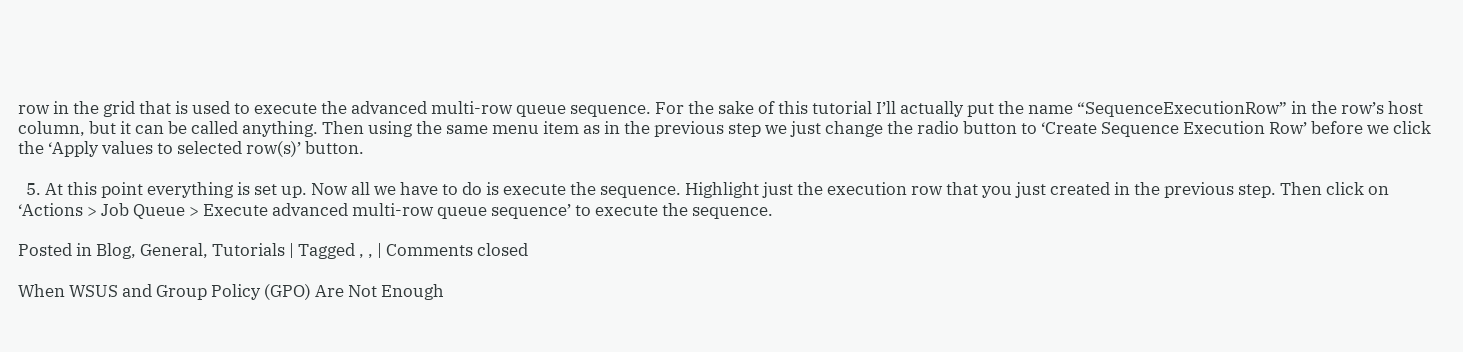row in the grid that is used to execute the advanced multi-row queue sequence. For the sake of this tutorial I’ll actually put the name “SequenceExecutionRow” in the row’s host column, but it can be called anything. Then using the same menu item as in the previous step we just change the radio button to ‘Create Sequence Execution Row’ before we click the ‘Apply values to selected row(s)’ button.

  5. At this point everything is set up. Now all we have to do is execute the sequence. Highlight just the execution row that you just created in the previous step. Then click on ‘Actions > Job Queue > Execute advanced multi-row queue sequence’ to execute the sequence.

Posted in Blog, General, Tutorials | Tagged , , | Comments closed

When WSUS and Group Policy (GPO) Are Not Enough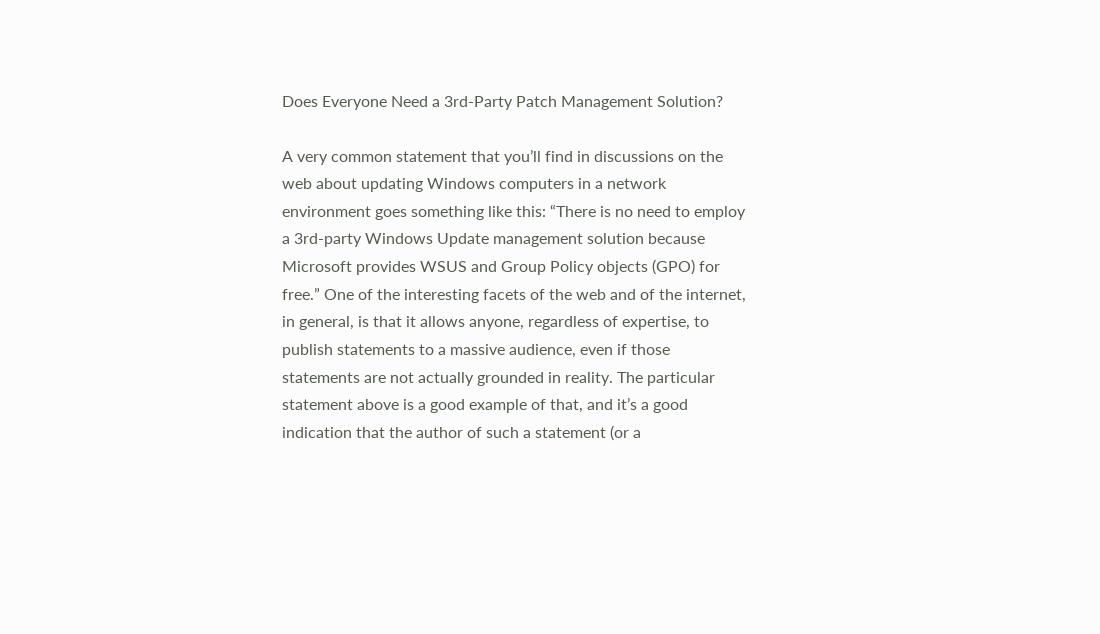Does Everyone Need a 3rd-Party Patch Management Solution?

A very common statement that you’ll find in discussions on the web about updating Windows computers in a network environment goes something like this: “There is no need to employ a 3rd-party Windows Update management solution because Microsoft provides WSUS and Group Policy objects (GPO) for free.” One of the interesting facets of the web and of the internet, in general, is that it allows anyone, regardless of expertise, to publish statements to a massive audience, even if those statements are not actually grounded in reality. The particular statement above is a good example of that, and it’s a good indication that the author of such a statement (or a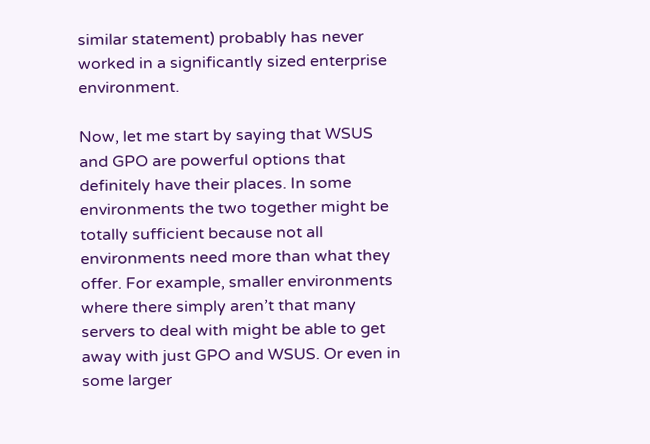similar statement) probably has never worked in a significantly sized enterprise environment.

Now, let me start by saying that WSUS and GPO are powerful options that definitely have their places. In some environments the two together might be totally sufficient because not all environments need more than what they offer. For example, smaller environments where there simply aren’t that many servers to deal with might be able to get away with just GPO and WSUS. Or even in some larger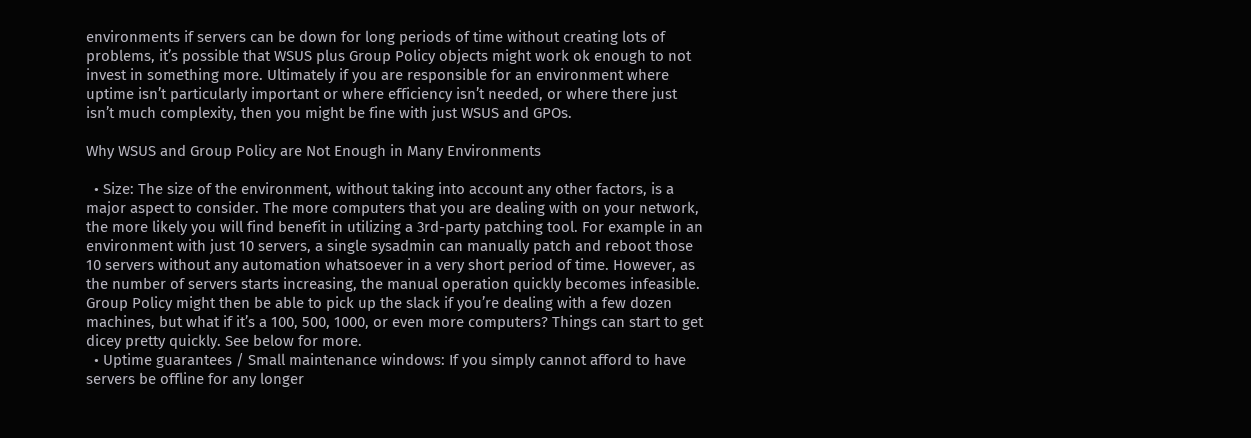environments if servers can be down for long periods of time without creating lots of problems, it’s possible that WSUS plus Group Policy objects might work ok enough to not invest in something more. Ultimately if you are responsible for an environment where uptime isn’t particularly important or where efficiency isn’t needed, or where there just isn’t much complexity, then you might be fine with just WSUS and GPOs.

Why WSUS and Group Policy are Not Enough in Many Environments

  • Size: The size of the environment, without taking into account any other factors, is a major aspect to consider. The more computers that you are dealing with on your network, the more likely you will find benefit in utilizing a 3rd-party patching tool. For example in an environment with just 10 servers, a single sysadmin can manually patch and reboot those 10 servers without any automation whatsoever in a very short period of time. However, as the number of servers starts increasing, the manual operation quickly becomes infeasible. Group Policy might then be able to pick up the slack if you’re dealing with a few dozen machines, but what if it’s a 100, 500, 1000, or even more computers? Things can start to get dicey pretty quickly. See below for more.
  • Uptime guarantees / Small maintenance windows: If you simply cannot afford to have servers be offline for any longer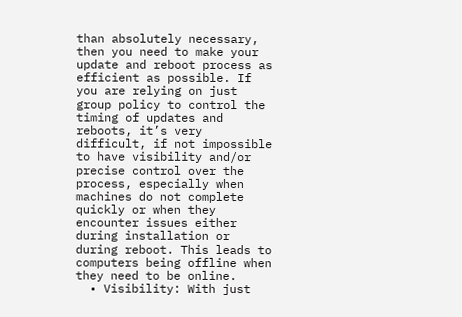than absolutely necessary, then you need to make your update and reboot process as efficient as possible. If you are relying on just group policy to control the timing of updates and reboots, it’s very difficult, if not impossible to have visibility and/or precise control over the process, especially when machines do not complete quickly or when they encounter issues either during installation or during reboot. This leads to computers being offline when they need to be online.
  • Visibility: With just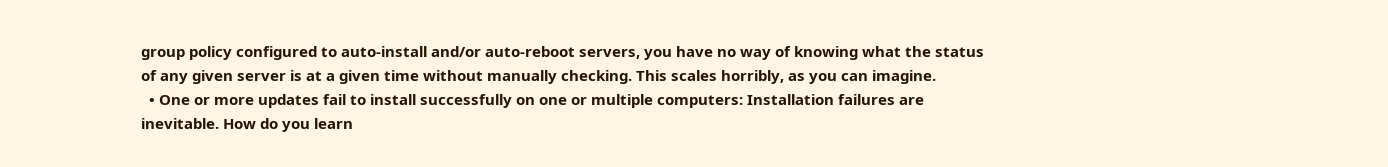group policy configured to auto-install and/or auto-reboot servers, you have no way of knowing what the status of any given server is at a given time without manually checking. This scales horribly, as you can imagine.
  • One or more updates fail to install successfully on one or multiple computers: Installation failures are inevitable. How do you learn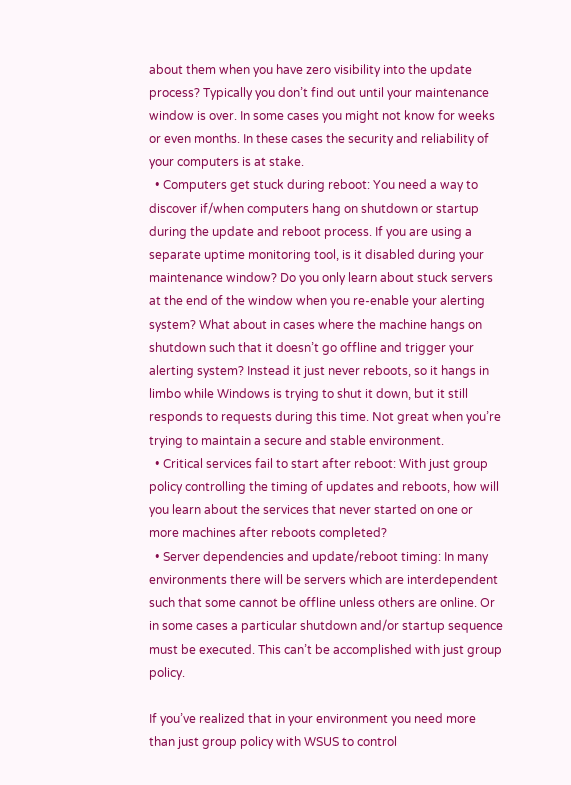about them when you have zero visibility into the update process? Typically you don’t find out until your maintenance window is over. In some cases you might not know for weeks or even months. In these cases the security and reliability of your computers is at stake.
  • Computers get stuck during reboot: You need a way to discover if/when computers hang on shutdown or startup during the update and reboot process. If you are using a separate uptime monitoring tool, is it disabled during your maintenance window? Do you only learn about stuck servers at the end of the window when you re-enable your alerting system? What about in cases where the machine hangs on shutdown such that it doesn’t go offline and trigger your alerting system? Instead it just never reboots, so it hangs in limbo while Windows is trying to shut it down, but it still responds to requests during this time. Not great when you’re trying to maintain a secure and stable environment.
  • Critical services fail to start after reboot: With just group policy controlling the timing of updates and reboots, how will you learn about the services that never started on one or more machines after reboots completed?
  • Server dependencies and update/reboot timing: In many environments there will be servers which are interdependent such that some cannot be offline unless others are online. Or in some cases a particular shutdown and/or startup sequence must be executed. This can’t be accomplished with just group policy.

If you’ve realized that in your environment you need more than just group policy with WSUS to control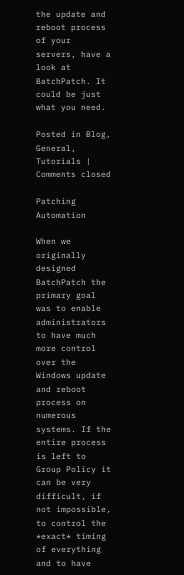the update and reboot process of your servers, have a look at BatchPatch. It could be just what you need.

Posted in Blog, General, Tutorials | Comments closed

Patching Automation

When we originally designed BatchPatch the primary goal was to enable administrators to have much more control over the Windows update and reboot process on numerous systems. If the entire process is left to Group Policy it can be very difficult, if not impossible, to control the *exact* timing of everything and to have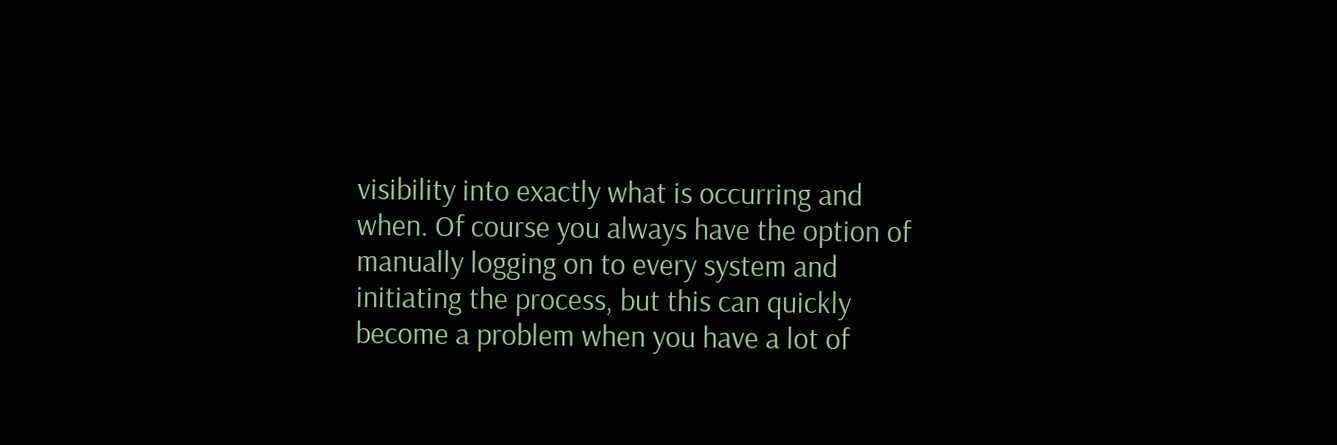visibility into exactly what is occurring and when. Of course you always have the option of manually logging on to every system and initiating the process, but this can quickly become a problem when you have a lot of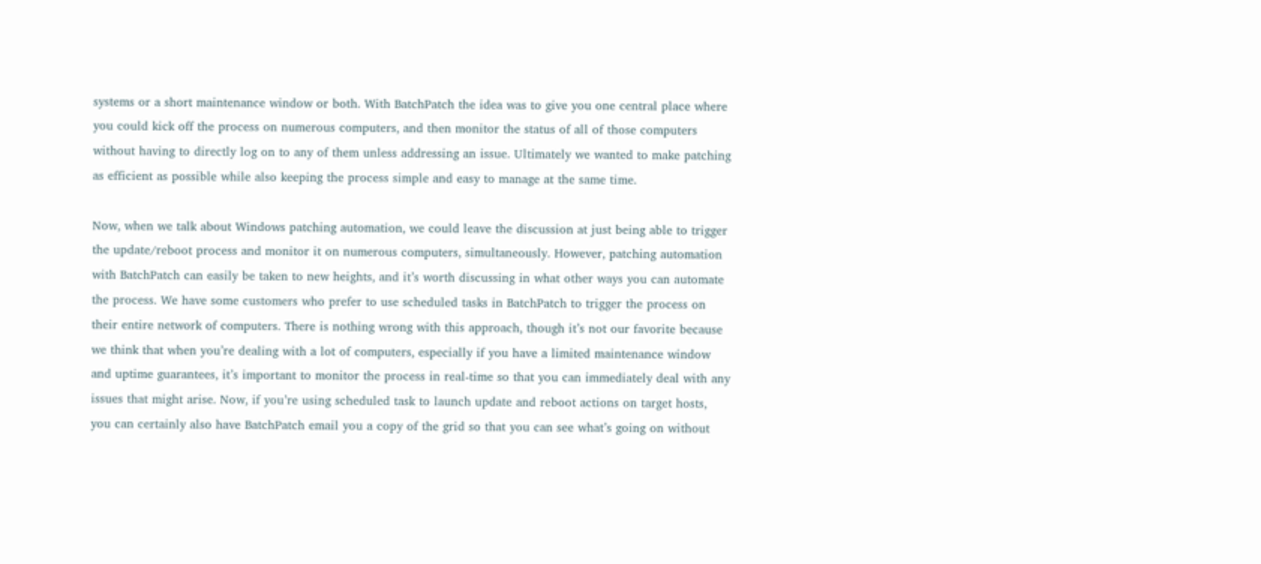systems or a short maintenance window or both. With BatchPatch the idea was to give you one central place where you could kick off the process on numerous computers, and then monitor the status of all of those computers without having to directly log on to any of them unless addressing an issue. Ultimately we wanted to make patching as efficient as possible while also keeping the process simple and easy to manage at the same time.

Now, when we talk about Windows patching automation, we could leave the discussion at just being able to trigger the update/reboot process and monitor it on numerous computers, simultaneously. However, patching automation with BatchPatch can easily be taken to new heights, and it’s worth discussing in what other ways you can automate the process. We have some customers who prefer to use scheduled tasks in BatchPatch to trigger the process on their entire network of computers. There is nothing wrong with this approach, though it’s not our favorite because we think that when you’re dealing with a lot of computers, especially if you have a limited maintenance window and uptime guarantees, it’s important to monitor the process in real-time so that you can immediately deal with any issues that might arise. Now, if you’re using scheduled task to launch update and reboot actions on target hosts, you can certainly also have BatchPatch email you a copy of the grid so that you can see what’s going on without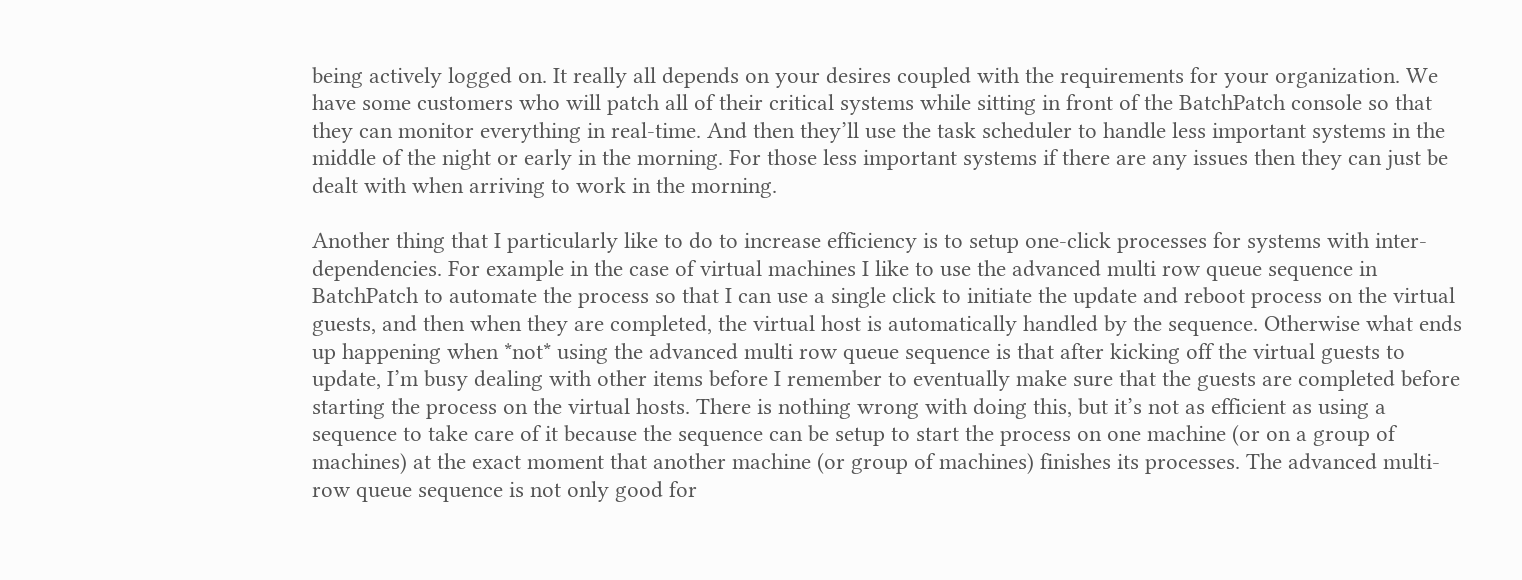being actively logged on. It really all depends on your desires coupled with the requirements for your organization. We have some customers who will patch all of their critical systems while sitting in front of the BatchPatch console so that they can monitor everything in real-time. And then they’ll use the task scheduler to handle less important systems in the middle of the night or early in the morning. For those less important systems if there are any issues then they can just be dealt with when arriving to work in the morning.

Another thing that I particularly like to do to increase efficiency is to setup one-click processes for systems with inter-dependencies. For example in the case of virtual machines I like to use the advanced multi row queue sequence in BatchPatch to automate the process so that I can use a single click to initiate the update and reboot process on the virtual guests, and then when they are completed, the virtual host is automatically handled by the sequence. Otherwise what ends up happening when *not* using the advanced multi row queue sequence is that after kicking off the virtual guests to update, I’m busy dealing with other items before I remember to eventually make sure that the guests are completed before starting the process on the virtual hosts. There is nothing wrong with doing this, but it’s not as efficient as using a sequence to take care of it because the sequence can be setup to start the process on one machine (or on a group of machines) at the exact moment that another machine (or group of machines) finishes its processes. The advanced multi-row queue sequence is not only good for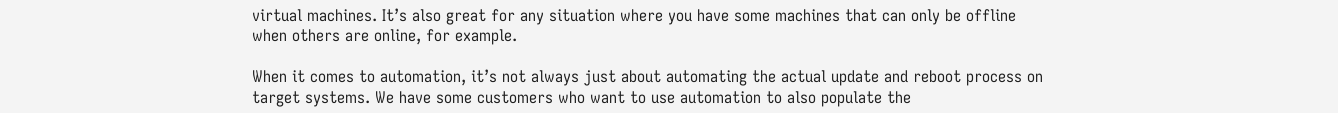virtual machines. It’s also great for any situation where you have some machines that can only be offline when others are online, for example.

When it comes to automation, it’s not always just about automating the actual update and reboot process on target systems. We have some customers who want to use automation to also populate the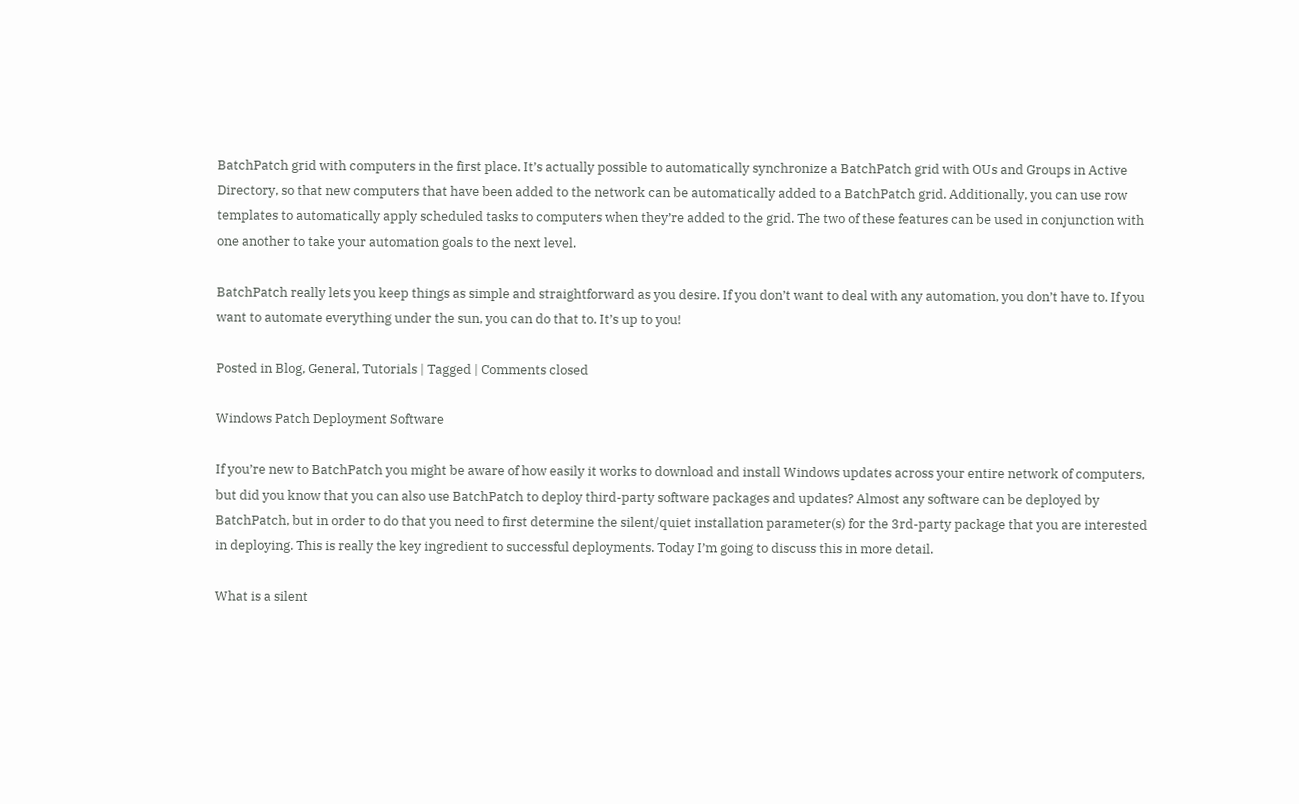BatchPatch grid with computers in the first place. It’s actually possible to automatically synchronize a BatchPatch grid with OUs and Groups in Active Directory, so that new computers that have been added to the network can be automatically added to a BatchPatch grid. Additionally, you can use row templates to automatically apply scheduled tasks to computers when they’re added to the grid. The two of these features can be used in conjunction with one another to take your automation goals to the next level.

BatchPatch really lets you keep things as simple and straightforward as you desire. If you don’t want to deal with any automation, you don’t have to. If you want to automate everything under the sun, you can do that to. It’s up to you!

Posted in Blog, General, Tutorials | Tagged | Comments closed

Windows Patch Deployment Software

If you’re new to BatchPatch you might be aware of how easily it works to download and install Windows updates across your entire network of computers, but did you know that you can also use BatchPatch to deploy third-party software packages and updates? Almost any software can be deployed by BatchPatch, but in order to do that you need to first determine the silent/quiet installation parameter(s) for the 3rd-party package that you are interested in deploying. This is really the key ingredient to successful deployments. Today I’m going to discuss this in more detail.

What is a silent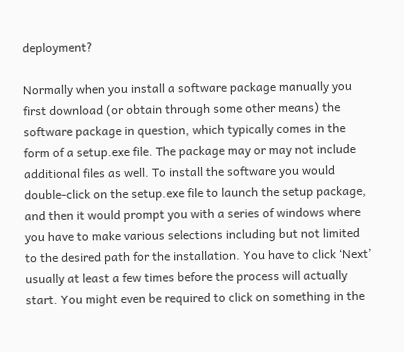deployment?

Normally when you install a software package manually you first download (or obtain through some other means) the software package in question, which typically comes in the form of a setup.exe file. The package may or may not include additional files as well. To install the software you would double-click on the setup.exe file to launch the setup package, and then it would prompt you with a series of windows where you have to make various selections including but not limited to the desired path for the installation. You have to click ‘Next’ usually at least a few times before the process will actually start. You might even be required to click on something in the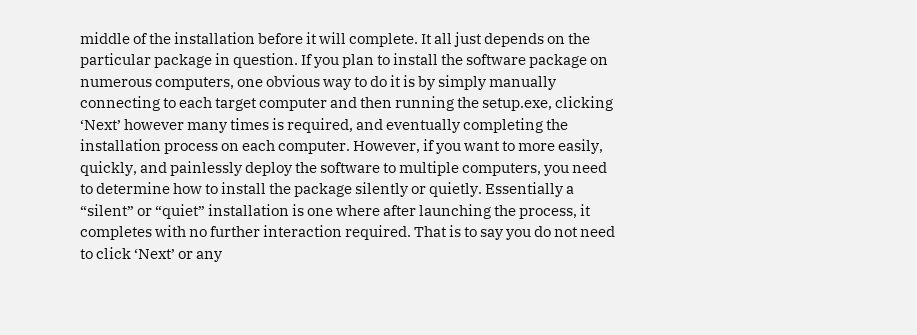middle of the installation before it will complete. It all just depends on the particular package in question. If you plan to install the software package on numerous computers, one obvious way to do it is by simply manually connecting to each target computer and then running the setup.exe, clicking ‘Next’ however many times is required, and eventually completing the installation process on each computer. However, if you want to more easily, quickly, and painlessly deploy the software to multiple computers, you need to determine how to install the package silently or quietly. Essentially a “silent” or “quiet” installation is one where after launching the process, it completes with no further interaction required. That is to say you do not need to click ‘Next’ or any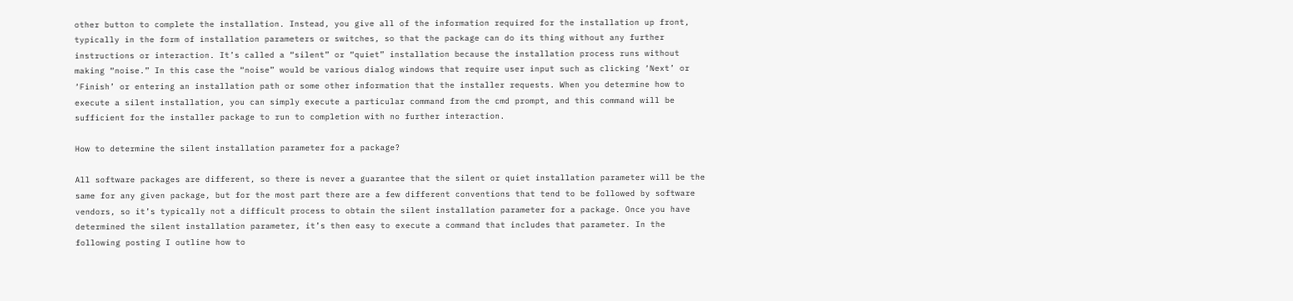other button to complete the installation. Instead, you give all of the information required for the installation up front, typically in the form of installation parameters or switches, so that the package can do its thing without any further instructions or interaction. It’s called a “silent” or “quiet” installation because the installation process runs without making “noise.” In this case the “noise” would be various dialog windows that require user input such as clicking ‘Next’ or ‘Finish’ or entering an installation path or some other information that the installer requests. When you determine how to execute a silent installation, you can simply execute a particular command from the cmd prompt, and this command will be sufficient for the installer package to run to completion with no further interaction.

How to determine the silent installation parameter for a package?

All software packages are different, so there is never a guarantee that the silent or quiet installation parameter will be the same for any given package, but for the most part there are a few different conventions that tend to be followed by software vendors, so it’s typically not a difficult process to obtain the silent installation parameter for a package. Once you have determined the silent installation parameter, it’s then easy to execute a command that includes that parameter. In the following posting I outline how to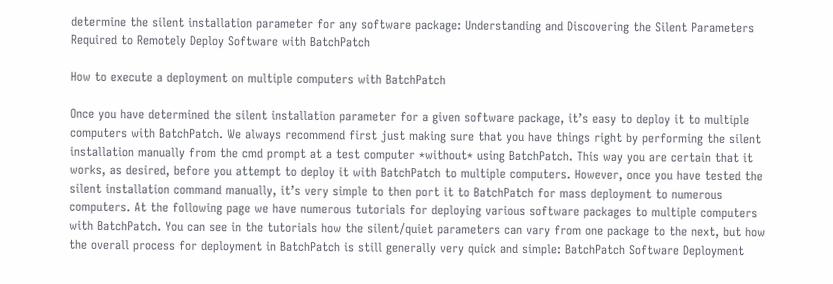determine the silent installation parameter for any software package: Understanding and Discovering the Silent Parameters Required to Remotely Deploy Software with BatchPatch

How to execute a deployment on multiple computers with BatchPatch

Once you have determined the silent installation parameter for a given software package, it’s easy to deploy it to multiple computers with BatchPatch. We always recommend first just making sure that you have things right by performing the silent installation manually from the cmd prompt at a test computer *without* using BatchPatch. This way you are certain that it works, as desired, before you attempt to deploy it with BatchPatch to multiple computers. However, once you have tested the silent installation command manually, it’s very simple to then port it to BatchPatch for mass deployment to numerous computers. At the following page we have numerous tutorials for deploying various software packages to multiple computers with BatchPatch. You can see in the tutorials how the silent/quiet parameters can vary from one package to the next, but how the overall process for deployment in BatchPatch is still generally very quick and simple: BatchPatch Software Deployment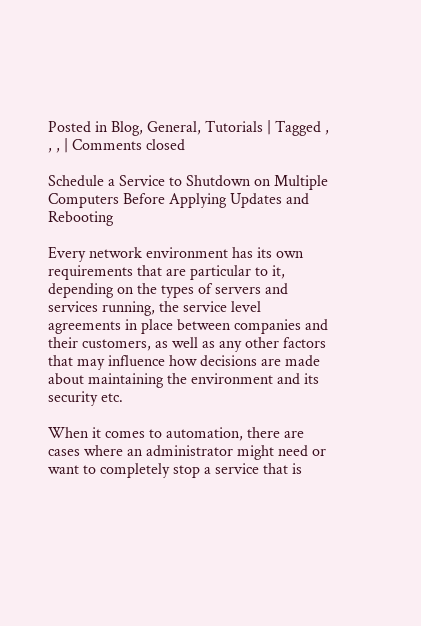Posted in Blog, General, Tutorials | Tagged , , , | Comments closed

Schedule a Service to Shutdown on Multiple Computers Before Applying Updates and Rebooting

Every network environment has its own requirements that are particular to it, depending on the types of servers and services running, the service level agreements in place between companies and their customers, as well as any other factors that may influence how decisions are made about maintaining the environment and its security etc.

When it comes to automation, there are cases where an administrator might need or want to completely stop a service that is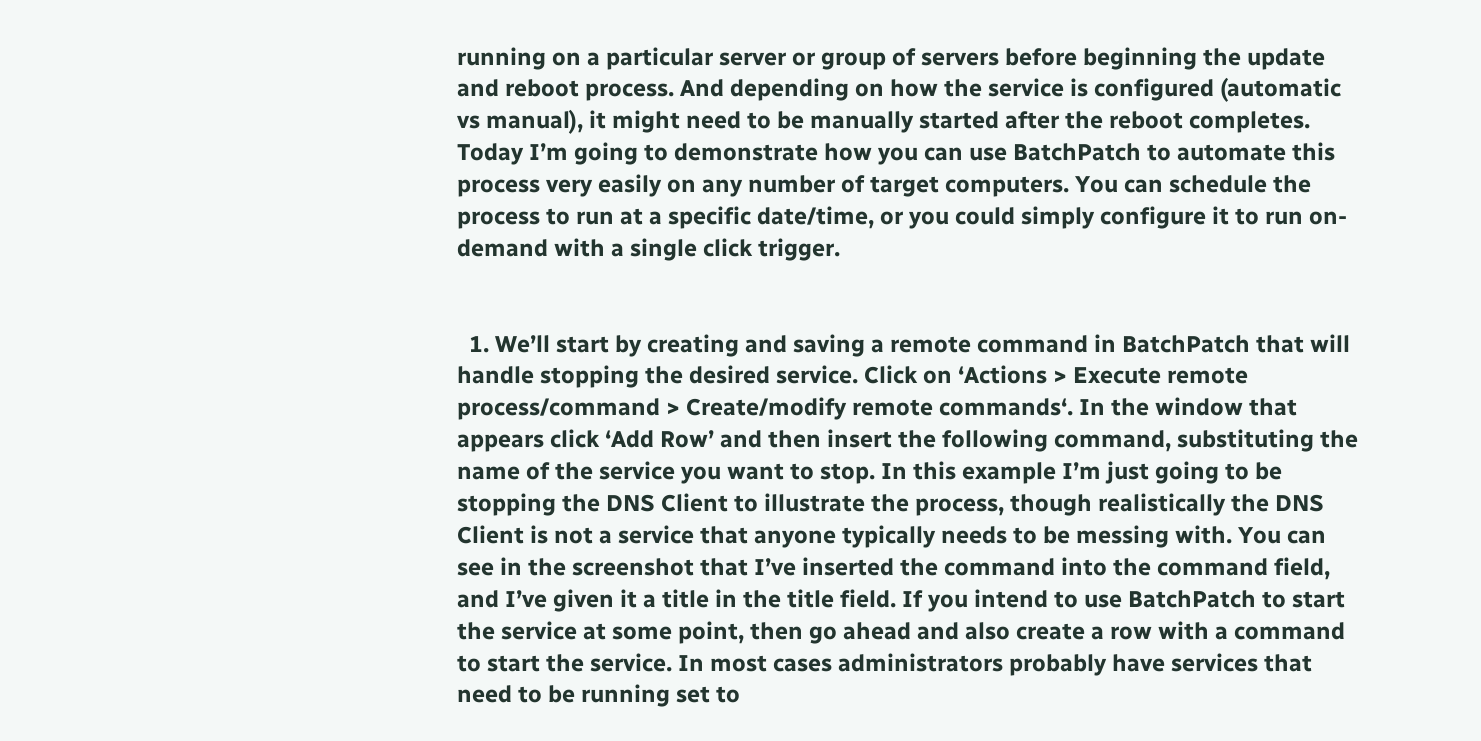running on a particular server or group of servers before beginning the update and reboot process. And depending on how the service is configured (automatic vs manual), it might need to be manually started after the reboot completes. Today I’m going to demonstrate how you can use BatchPatch to automate this process very easily on any number of target computers. You can schedule the process to run at a specific date/time, or you could simply configure it to run on-demand with a single click trigger.


  1. We’ll start by creating and saving a remote command in BatchPatch that will handle stopping the desired service. Click on ‘Actions > Execute remote process/command > Create/modify remote commands‘. In the window that appears click ‘Add Row’ and then insert the following command, substituting the name of the service you want to stop. In this example I’m just going to be stopping the DNS Client to illustrate the process, though realistically the DNS Client is not a service that anyone typically needs to be messing with. You can see in the screenshot that I’ve inserted the command into the command field, and I’ve given it a title in the title field. If you intend to use BatchPatch to start the service at some point, then go ahead and also create a row with a command to start the service. In most cases administrators probably have services that need to be running set to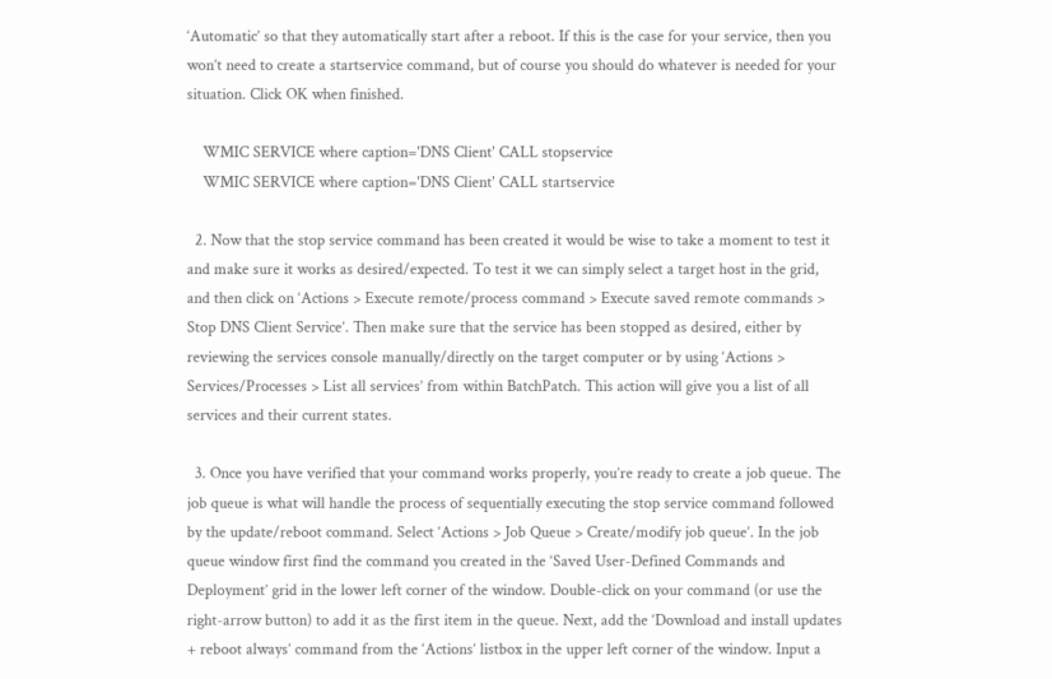‘Automatic’ so that they automatically start after a reboot. If this is the case for your service, then you won’t need to create a startservice command, but of course you should do whatever is needed for your situation. Click OK when finished.

    WMIC SERVICE where caption='DNS Client' CALL stopservice
    WMIC SERVICE where caption='DNS Client' CALL startservice

  2. Now that the stop service command has been created it would be wise to take a moment to test it and make sure it works as desired/expected. To test it we can simply select a target host in the grid, and then click on ‘Actions > Execute remote/process command > Execute saved remote commands > Stop DNS Client Service’. Then make sure that the service has been stopped as desired, either by reviewing the services console manually/directly on the target computer or by using ‘Actions > Services/Processes > List all services’ from within BatchPatch. This action will give you a list of all services and their current states.

  3. Once you have verified that your command works properly, you’re ready to create a job queue. The job queue is what will handle the process of sequentially executing the stop service command followed by the update/reboot command. Select ‘Actions > Job Queue > Create/modify job queue’. In the job queue window first find the command you created in the ‘Saved User-Defined Commands and Deployment’ grid in the lower left corner of the window. Double-click on your command (or use the right-arrow button) to add it as the first item in the queue. Next, add the ‘Download and install updates + reboot always’ command from the ‘Actions’ listbox in the upper left corner of the window. Input a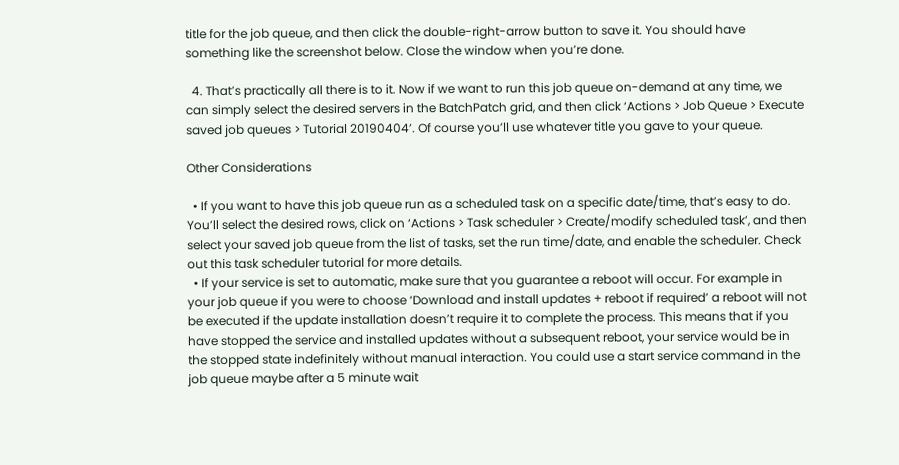title for the job queue, and then click the double-right-arrow button to save it. You should have something like the screenshot below. Close the window when you’re done.

  4. That’s practically all there is to it. Now if we want to run this job queue on-demand at any time, we can simply select the desired servers in the BatchPatch grid, and then click ‘Actions > Job Queue > Execute saved job queues > Tutorial 20190404’. Of course you’ll use whatever title you gave to your queue.

Other Considerations

  • If you want to have this job queue run as a scheduled task on a specific date/time, that’s easy to do. You’ll select the desired rows, click on ‘Actions > Task scheduler > Create/modify scheduled task’, and then select your saved job queue from the list of tasks, set the run time/date, and enable the scheduler. Check out this task scheduler tutorial for more details.
  • If your service is set to automatic, make sure that you guarantee a reboot will occur. For example in your job queue if you were to choose ‘Download and install updates + reboot if required’ a reboot will not be executed if the update installation doesn’t require it to complete the process. This means that if you have stopped the service and installed updates without a subsequent reboot, your service would be in the stopped state indefinitely without manual interaction. You could use a start service command in the job queue maybe after a 5 minute wait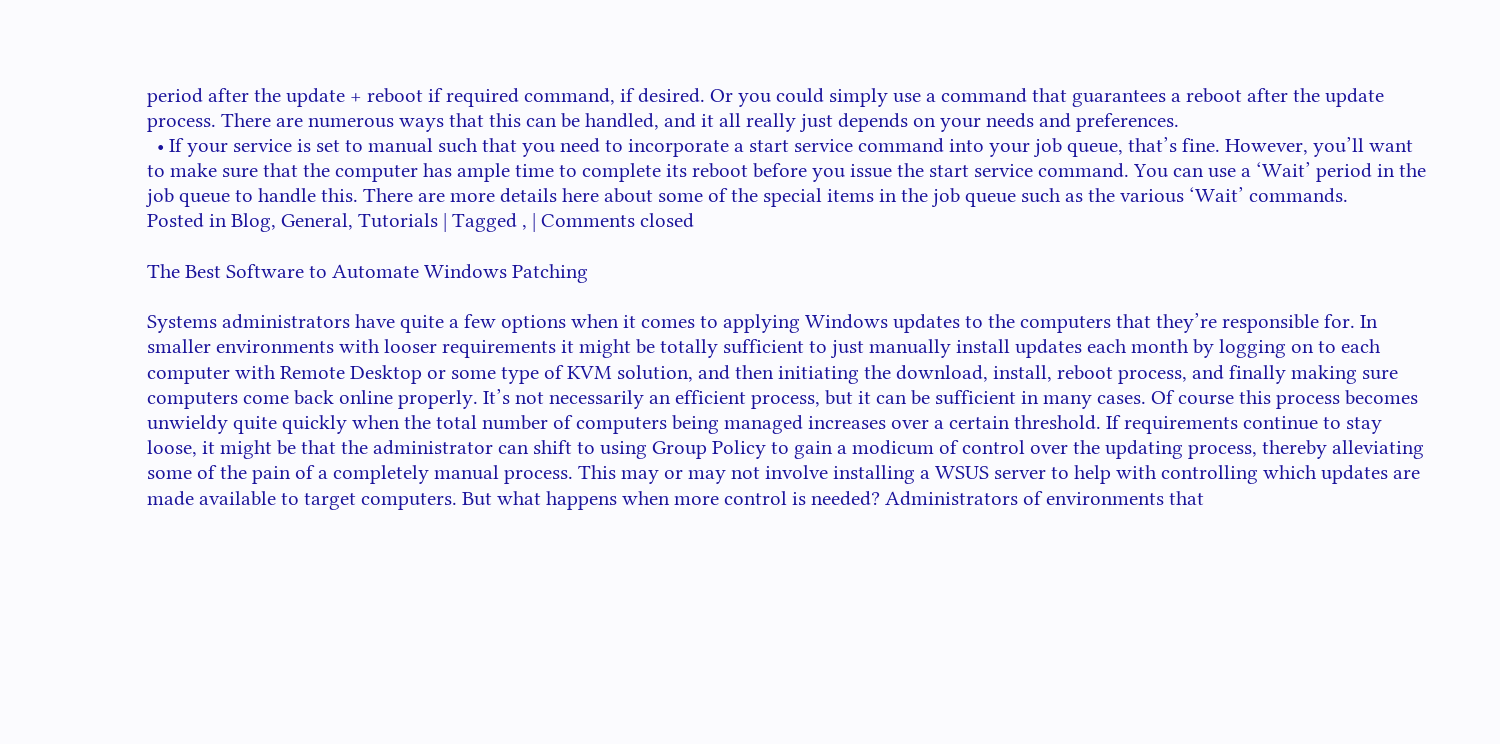period after the update + reboot if required command, if desired. Or you could simply use a command that guarantees a reboot after the update process. There are numerous ways that this can be handled, and it all really just depends on your needs and preferences.
  • If your service is set to manual such that you need to incorporate a start service command into your job queue, that’s fine. However, you’ll want to make sure that the computer has ample time to complete its reboot before you issue the start service command. You can use a ‘Wait’ period in the job queue to handle this. There are more details here about some of the special items in the job queue such as the various ‘Wait’ commands.
Posted in Blog, General, Tutorials | Tagged , | Comments closed

The Best Software to Automate Windows Patching

Systems administrators have quite a few options when it comes to applying Windows updates to the computers that they’re responsible for. In smaller environments with looser requirements it might be totally sufficient to just manually install updates each month by logging on to each computer with Remote Desktop or some type of KVM solution, and then initiating the download, install, reboot process, and finally making sure computers come back online properly. It’s not necessarily an efficient process, but it can be sufficient in many cases. Of course this process becomes unwieldy quite quickly when the total number of computers being managed increases over a certain threshold. If requirements continue to stay loose, it might be that the administrator can shift to using Group Policy to gain a modicum of control over the updating process, thereby alleviating some of the pain of a completely manual process. This may or may not involve installing a WSUS server to help with controlling which updates are made available to target computers. But what happens when more control is needed? Administrators of environments that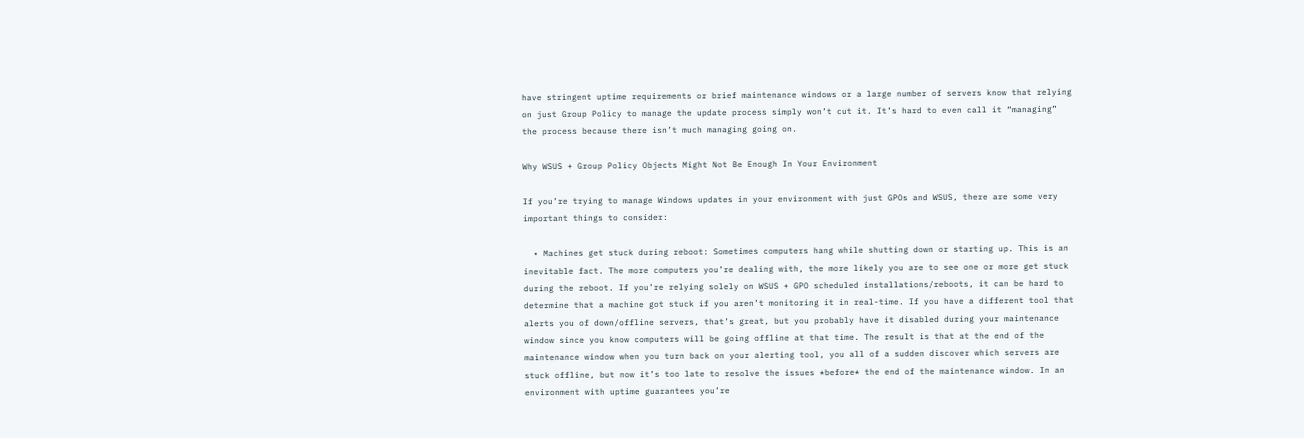have stringent uptime requirements or brief maintenance windows or a large number of servers know that relying on just Group Policy to manage the update process simply won’t cut it. It’s hard to even call it “managing” the process because there isn’t much managing going on.

Why WSUS + Group Policy Objects Might Not Be Enough In Your Environment

If you’re trying to manage Windows updates in your environment with just GPOs and WSUS, there are some very important things to consider:

  • Machines get stuck during reboot: Sometimes computers hang while shutting down or starting up. This is an inevitable fact. The more computers you’re dealing with, the more likely you are to see one or more get stuck during the reboot. If you’re relying solely on WSUS + GPO scheduled installations/reboots, it can be hard to determine that a machine got stuck if you aren’t monitoring it in real-time. If you have a different tool that alerts you of down/offline servers, that’s great, but you probably have it disabled during your maintenance window since you know computers will be going offline at that time. The result is that at the end of the maintenance window when you turn back on your alerting tool, you all of a sudden discover which servers are stuck offline, but now it’s too late to resolve the issues *before* the end of the maintenance window. In an environment with uptime guarantees you’re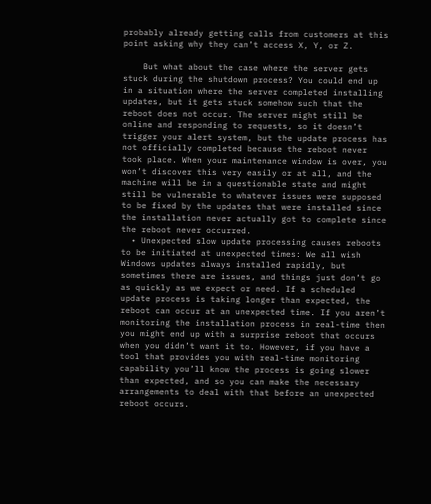probably already getting calls from customers at this point asking why they can’t access X, Y, or Z.

    But what about the case where the server gets stuck during the shutdown process? You could end up in a situation where the server completed installing updates, but it gets stuck somehow such that the reboot does not occur. The server might still be online and responding to requests, so it doesn’t trigger your alert system, but the update process has not officially completed because the reboot never took place. When your maintenance window is over, you won’t discover this very easily or at all, and the machine will be in a questionable state and might still be vulnerable to whatever issues were supposed to be fixed by the updates that were installed since the installation never actually got to complete since the reboot never occurred.
  • Unexpected slow update processing causes reboots to be initiated at unexpected times: We all wish Windows updates always installed rapidly, but sometimes there are issues, and things just don’t go as quickly as we expect or need. If a scheduled update process is taking longer than expected, the reboot can occur at an unexpected time. If you aren’t monitoring the installation process in real-time then you might end up with a surprise reboot that occurs when you didn’t want it to. However, if you have a tool that provides you with real-time monitoring capability you’ll know the process is going slower than expected, and so you can make the necessary arrangements to deal with that before an unexpected reboot occurs.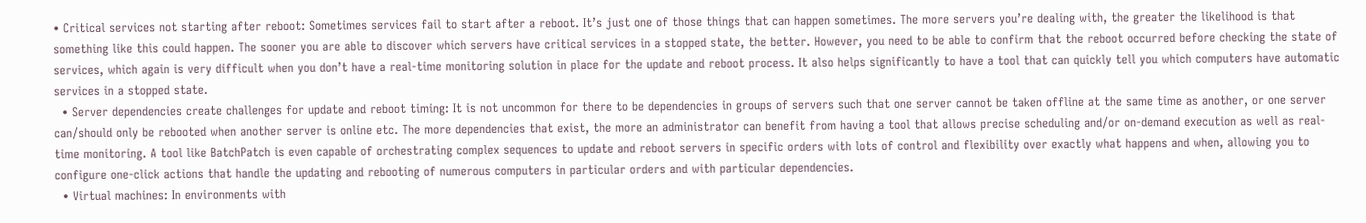• Critical services not starting after reboot: Sometimes services fail to start after a reboot. It’s just one of those things that can happen sometimes. The more servers you’re dealing with, the greater the likelihood is that something like this could happen. The sooner you are able to discover which servers have critical services in a stopped state, the better. However, you need to be able to confirm that the reboot occurred before checking the state of services, which again is very difficult when you don’t have a real-time monitoring solution in place for the update and reboot process. It also helps significantly to have a tool that can quickly tell you which computers have automatic services in a stopped state.
  • Server dependencies create challenges for update and reboot timing: It is not uncommon for there to be dependencies in groups of servers such that one server cannot be taken offline at the same time as another, or one server can/should only be rebooted when another server is online etc. The more dependencies that exist, the more an administrator can benefit from having a tool that allows precise scheduling and/or on-demand execution as well as real-time monitoring. A tool like BatchPatch is even capable of orchestrating complex sequences to update and reboot servers in specific orders with lots of control and flexibility over exactly what happens and when, allowing you to configure one-click actions that handle the updating and rebooting of numerous computers in particular orders and with particular dependencies.
  • Virtual machines: In environments with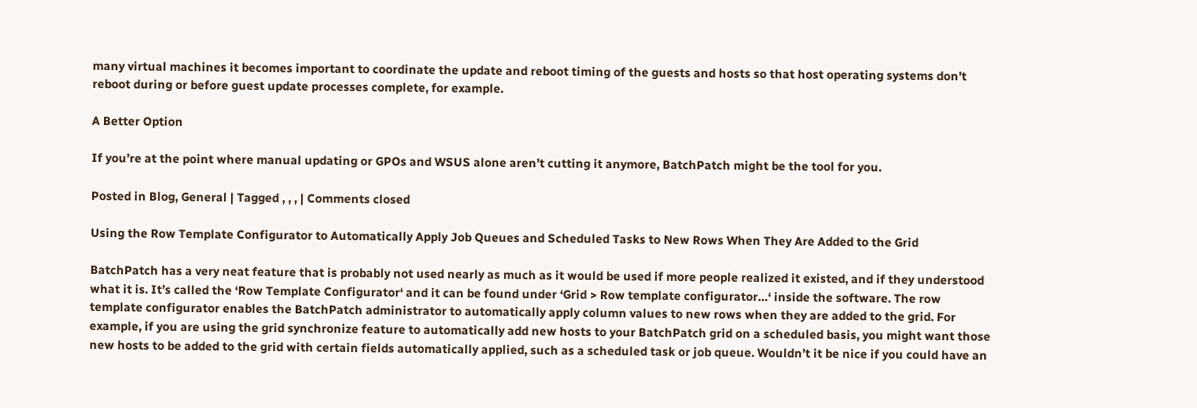many virtual machines it becomes important to coordinate the update and reboot timing of the guests and hosts so that host operating systems don’t reboot during or before guest update processes complete, for example.

A Better Option

If you’re at the point where manual updating or GPOs and WSUS alone aren’t cutting it anymore, BatchPatch might be the tool for you.

Posted in Blog, General | Tagged , , , | Comments closed

Using the Row Template Configurator to Automatically Apply Job Queues and Scheduled Tasks to New Rows When They Are Added to the Grid

BatchPatch has a very neat feature that is probably not used nearly as much as it would be used if more people realized it existed, and if they understood what it is. It’s called the ‘Row Template Configurator‘ and it can be found under ‘Grid > Row template configurator…‘ inside the software. The row template configurator enables the BatchPatch administrator to automatically apply column values to new rows when they are added to the grid. For example, if you are using the grid synchronize feature to automatically add new hosts to your BatchPatch grid on a scheduled basis, you might want those new hosts to be added to the grid with certain fields automatically applied, such as a scheduled task or job queue. Wouldn’t it be nice if you could have an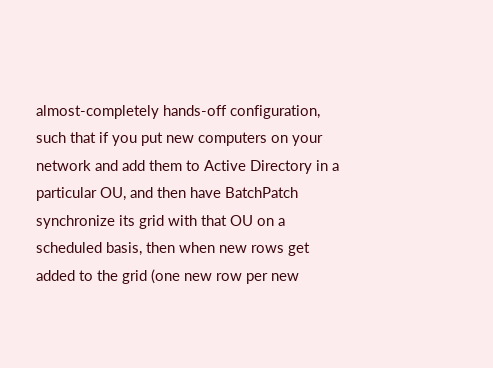almost-completely hands-off configuration, such that if you put new computers on your network and add them to Active Directory in a particular OU, and then have BatchPatch synchronize its grid with that OU on a scheduled basis, then when new rows get added to the grid (one new row per new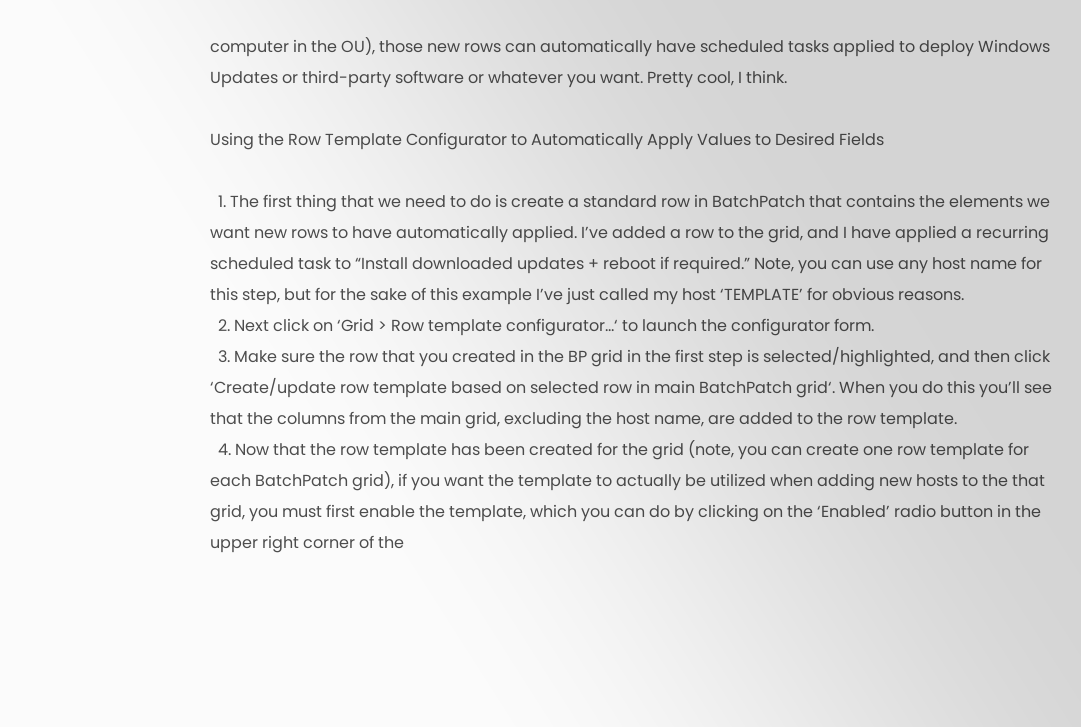computer in the OU), those new rows can automatically have scheduled tasks applied to deploy Windows Updates or third-party software or whatever you want. Pretty cool, I think.

Using the Row Template Configurator to Automatically Apply Values to Desired Fields

  1. The first thing that we need to do is create a standard row in BatchPatch that contains the elements we want new rows to have automatically applied. I’ve added a row to the grid, and I have applied a recurring scheduled task to “Install downloaded updates + reboot if required.” Note, you can use any host name for this step, but for the sake of this example I’ve just called my host ‘TEMPLATE’ for obvious reasons.
  2. Next click on ‘Grid > Row template configurator…‘ to launch the configurator form.
  3. Make sure the row that you created in the BP grid in the first step is selected/highlighted, and then click ‘Create/update row template based on selected row in main BatchPatch grid‘. When you do this you’ll see that the columns from the main grid, excluding the host name, are added to the row template.
  4. Now that the row template has been created for the grid (note, you can create one row template for each BatchPatch grid), if you want the template to actually be utilized when adding new hosts to the that grid, you must first enable the template, which you can do by clicking on the ‘Enabled’ radio button in the upper right corner of the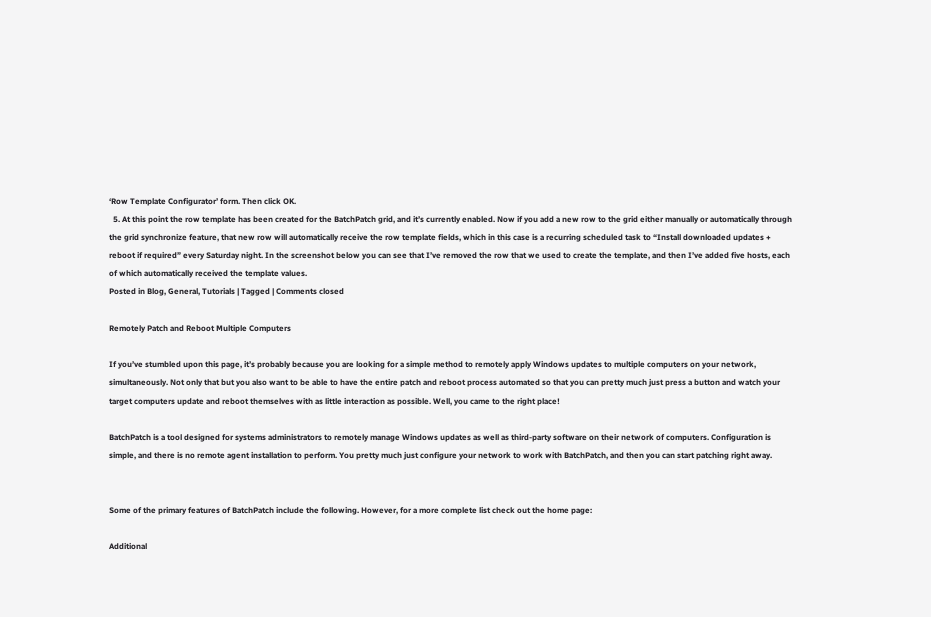‘Row Template Configurator’ form. Then click OK.
  5. At this point the row template has been created for the BatchPatch grid, and it’s currently enabled. Now if you add a new row to the grid either manually or automatically through the grid synchronize feature, that new row will automatically receive the row template fields, which in this case is a recurring scheduled task to “Install downloaded updates + reboot if required” every Saturday night. In the screenshot below you can see that I’ve removed the row that we used to create the template, and then I’ve added five hosts, each of which automatically received the template values.
Posted in Blog, General, Tutorials | Tagged | Comments closed

Remotely Patch and Reboot Multiple Computers

If you’ve stumbled upon this page, it’s probably because you are looking for a simple method to remotely apply Windows updates to multiple computers on your network, simultaneously. Not only that but you also want to be able to have the entire patch and reboot process automated so that you can pretty much just press a button and watch your target computers update and reboot themselves with as little interaction as possible. Well, you came to the right place!

BatchPatch is a tool designed for systems administrators to remotely manage Windows updates as well as third-party software on their network of computers. Configuration is simple, and there is no remote agent installation to perform. You pretty much just configure your network to work with BatchPatch, and then you can start patching right away.


Some of the primary features of BatchPatch include the following. However, for a more complete list check out the home page:

Additional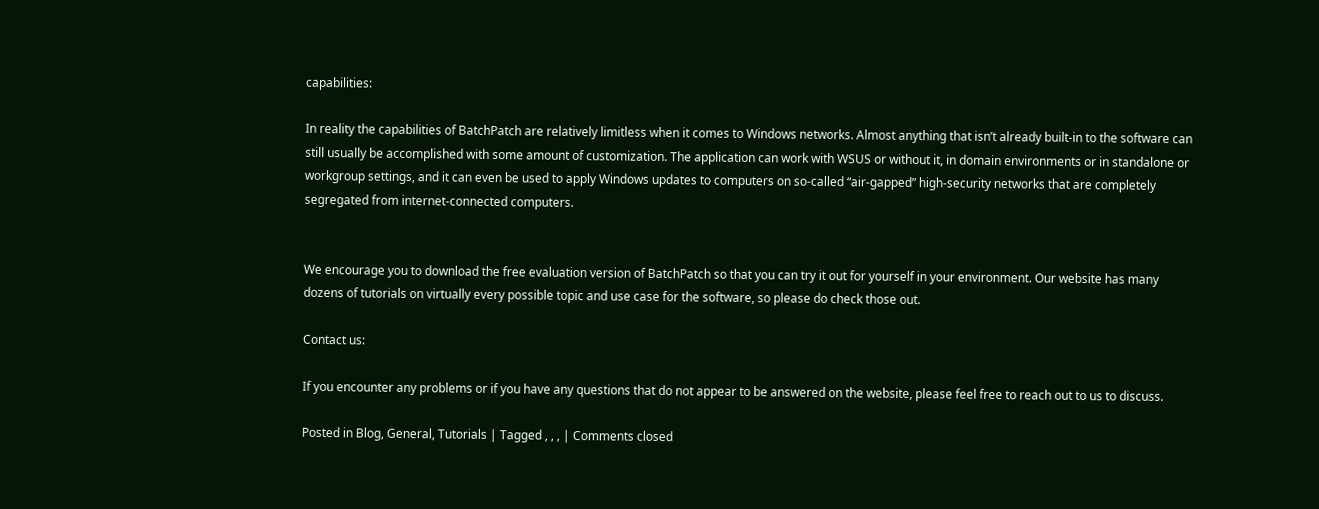capabilities:

In reality the capabilities of BatchPatch are relatively limitless when it comes to Windows networks. Almost anything that isn’t already built-in to the software can still usually be accomplished with some amount of customization. The application can work with WSUS or without it, in domain environments or in standalone or workgroup settings, and it can even be used to apply Windows updates to computers on so-called “air-gapped” high-security networks that are completely segregated from internet-connected computers.


We encourage you to download the free evaluation version of BatchPatch so that you can try it out for yourself in your environment. Our website has many dozens of tutorials on virtually every possible topic and use case for the software, so please do check those out.

Contact us:

If you encounter any problems or if you have any questions that do not appear to be answered on the website, please feel free to reach out to us to discuss.

Posted in Blog, General, Tutorials | Tagged , , , | Comments closed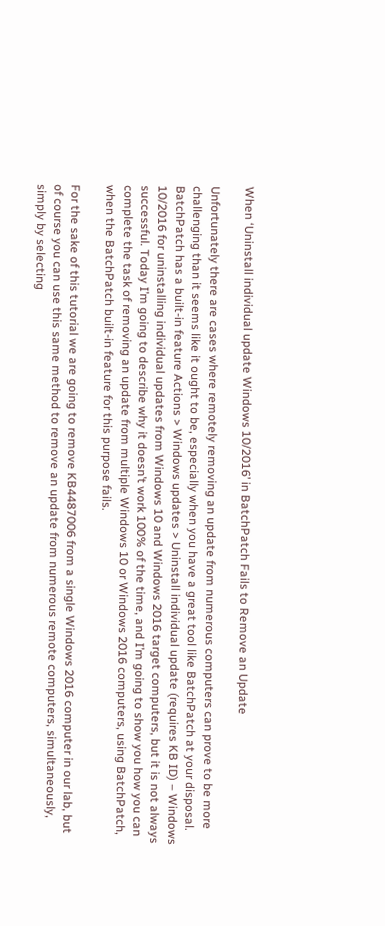When ‘Uninstall individual update Windows 10/2016’ in BatchPatch Fails to Remove an Update

Unfortunately there are cases where remotely removing an update from numerous computers can prove to be more challenging than it seems like it ought to be, especially when you have a great tool like BatchPatch at your disposal. BatchPatch has a built-in feature Actions > Windows updates > Uninstall individual update (requires KB ID) – Windows 10/2016 for uninstalling individual updates from Windows 10 and Windows 2016 target computers, but it is not always successful. Today I’m going to describe why it doesn’t work 100% of the time, and I’m going to show you how you can complete the task of removing an update from multiple Windows 10 or Windows 2016 computers, using BatchPatch, when the BatchPatch built-in feature for this purpose fails.

For the sake of this tutorial we are going to remove KB4487006 from a single Windows 2016 computer in our lab, but of course you can use this same method to remove an update from numerous remote computers, simultaneously, simply by selecting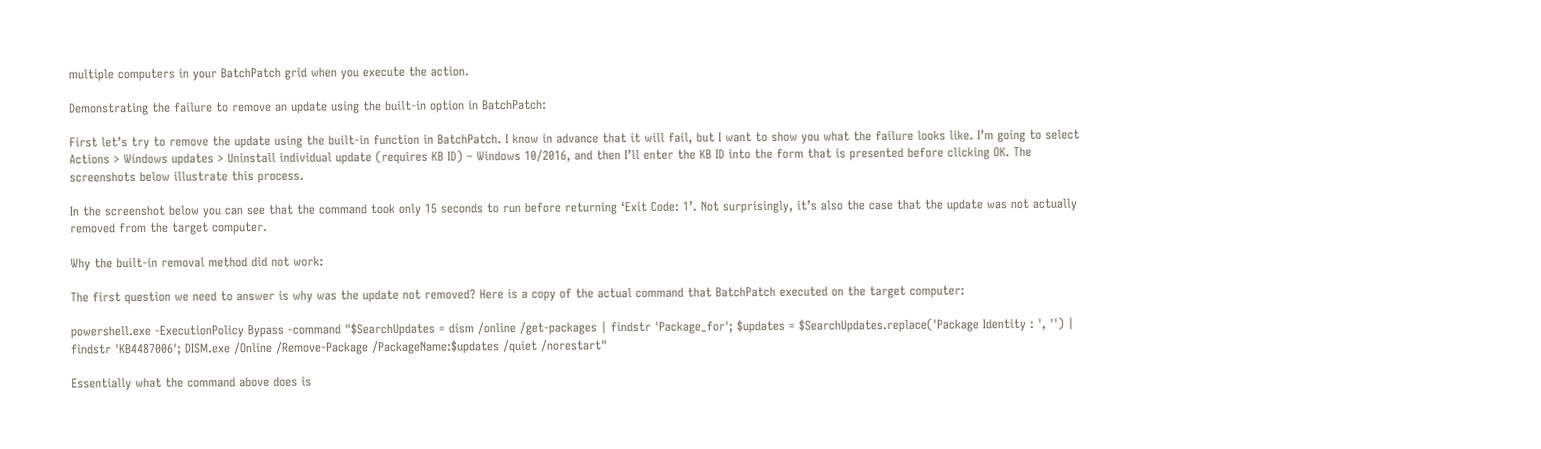multiple computers in your BatchPatch grid when you execute the action.

Demonstrating the failure to remove an update using the built-in option in BatchPatch:

First let’s try to remove the update using the built-in function in BatchPatch. I know in advance that it will fail, but I want to show you what the failure looks like. I’m going to select Actions > Windows updates > Uninstall individual update (requires KB ID) – Windows 10/2016, and then I’ll enter the KB ID into the form that is presented before clicking OK. The screenshots below illustrate this process.

In the screenshot below you can see that the command took only 15 seconds to run before returning ‘Exit Code: 1’. Not surprisingly, it’s also the case that the update was not actually removed from the target computer.

Why the built-in removal method did not work:

The first question we need to answer is why was the update not removed? Here is a copy of the actual command that BatchPatch executed on the target computer:

powershell.exe -ExecutionPolicy Bypass -command "$SearchUpdates = dism /online /get-packages | findstr 'Package_for'; $updates = $SearchUpdates.replace('Package Identity : ', '') | findstr 'KB4487006'; DISM.exe /Online /Remove-Package /PackageName:$updates /quiet /norestart"

Essentially what the command above does is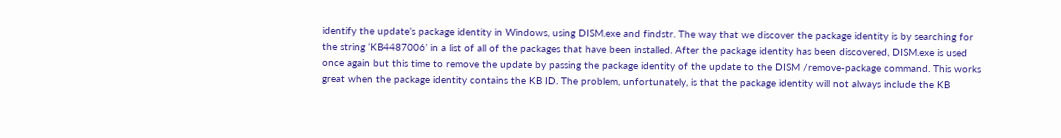identify the update’s package identity in Windows, using DISM.exe and findstr. The way that we discover the package identity is by searching for the string ‘KB4487006’ in a list of all of the packages that have been installed. After the package identity has been discovered, DISM.exe is used once again but this time to remove the update by passing the package identity of the update to the DISM /remove-package command. This works great when the package identity contains the KB ID. The problem, unfortunately, is that the package identity will not always include the KB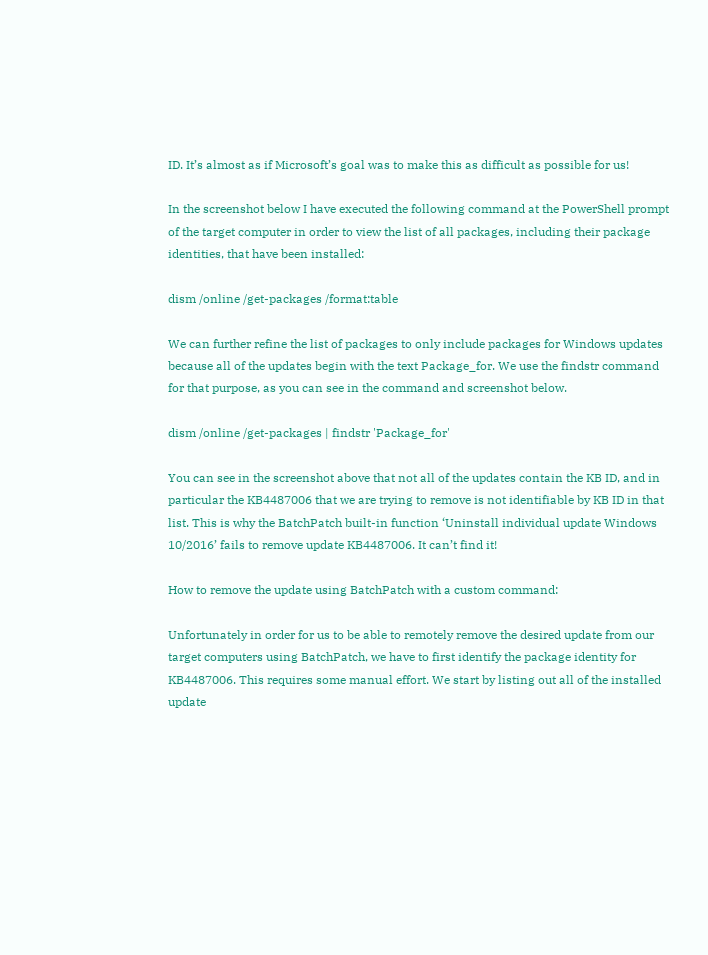ID. It’s almost as if Microsoft’s goal was to make this as difficult as possible for us!

In the screenshot below I have executed the following command at the PowerShell prompt of the target computer in order to view the list of all packages, including their package identities, that have been installed:

dism /online /get-packages /format:table

We can further refine the list of packages to only include packages for Windows updates because all of the updates begin with the text Package_for. We use the findstr command for that purpose, as you can see in the command and screenshot below.

dism /online /get-packages | findstr 'Package_for'

You can see in the screenshot above that not all of the updates contain the KB ID, and in particular the KB4487006 that we are trying to remove is not identifiable by KB ID in that list. This is why the BatchPatch built-in function ‘Uninstall individual update Windows 10/2016’ fails to remove update KB4487006. It can’t find it!

How to remove the update using BatchPatch with a custom command:

Unfortunately in order for us to be able to remotely remove the desired update from our target computers using BatchPatch, we have to first identify the package identity for KB4487006. This requires some manual effort. We start by listing out all of the installed update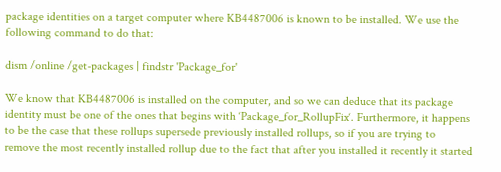package identities on a target computer where KB4487006 is known to be installed. We use the following command to do that:

dism /online /get-packages | findstr 'Package_for'

We know that KB4487006 is installed on the computer, and so we can deduce that its package identity must be one of the ones that begins with ‘Package_for_RollupFix‘. Furthermore, it happens to be the case that these rollups supersede previously installed rollups, so if you are trying to remove the most recently installed rollup due to the fact that after you installed it recently it started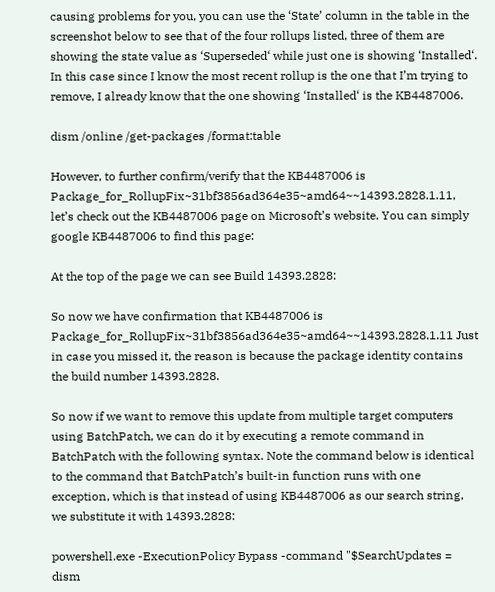causing problems for you, you can use the ‘State’ column in the table in the screenshot below to see that of the four rollups listed, three of them are showing the state value as ‘Superseded‘ while just one is showing ‘Installed‘. In this case since I know the most recent rollup is the one that I’m trying to remove, I already know that the one showing ‘Installed‘ is the KB4487006.

dism /online /get-packages /format:table

However, to further confirm/verify that the KB4487006 is Package_for_RollupFix~31bf3856ad364e35~amd64~~14393.2828.1.11, let’s check out the KB4487006 page on Microsoft’s website. You can simply google KB4487006 to find this page:

At the top of the page we can see Build 14393.2828:

So now we have confirmation that KB4487006 is Package_for_RollupFix~31bf3856ad364e35~amd64~~14393.2828.1.11 Just in case you missed it, the reason is because the package identity contains the build number 14393.2828.

So now if we want to remove this update from multiple target computers using BatchPatch, we can do it by executing a remote command in BatchPatch with the following syntax. Note the command below is identical to the command that BatchPatch’s built-in function runs with one exception, which is that instead of using KB4487006 as our search string, we substitute it with 14393.2828:

powershell.exe -ExecutionPolicy Bypass -command "$SearchUpdates = dism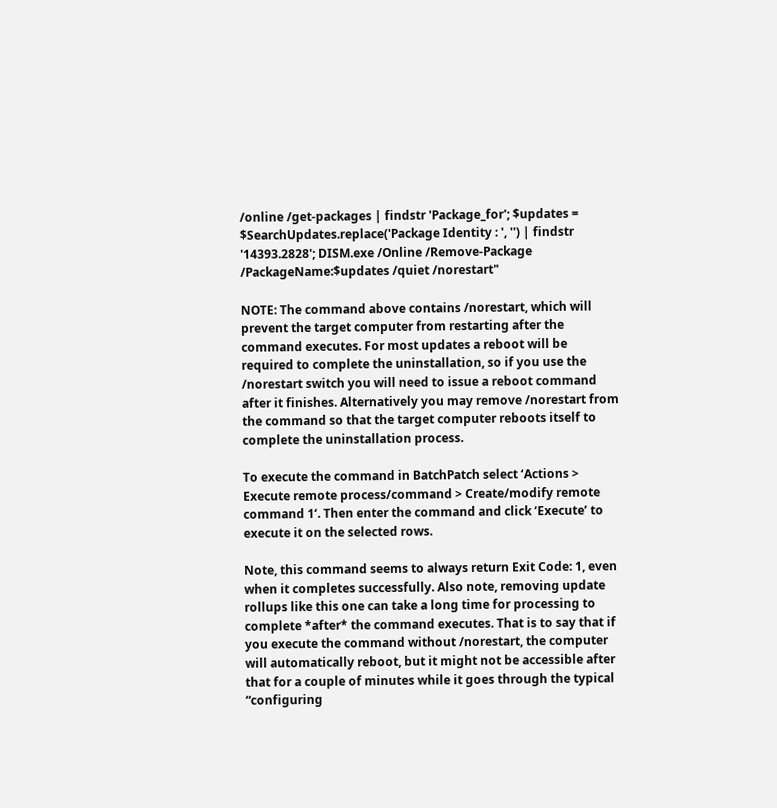/online /get-packages | findstr 'Package_for'; $updates = $SearchUpdates.replace('Package Identity : ', '') | findstr '14393.2828'; DISM.exe /Online /Remove-Package /PackageName:$updates /quiet /norestart"

NOTE: The command above contains /norestart, which will prevent the target computer from restarting after the command executes. For most updates a reboot will be required to complete the uninstallation, so if you use the /norestart switch you will need to issue a reboot command after it finishes. Alternatively you may remove /norestart from the command so that the target computer reboots itself to complete the uninstallation process.

To execute the command in BatchPatch select ‘Actions > Execute remote process/command > Create/modify remote command 1‘. Then enter the command and click ‘Execute’ to execute it on the selected rows.

Note, this command seems to always return Exit Code: 1, even when it completes successfully. Also note, removing update rollups like this one can take a long time for processing to complete *after* the command executes. That is to say that if you execute the command without /norestart, the computer will automatically reboot, but it might not be accessible after that for a couple of minutes while it goes through the typical “configuring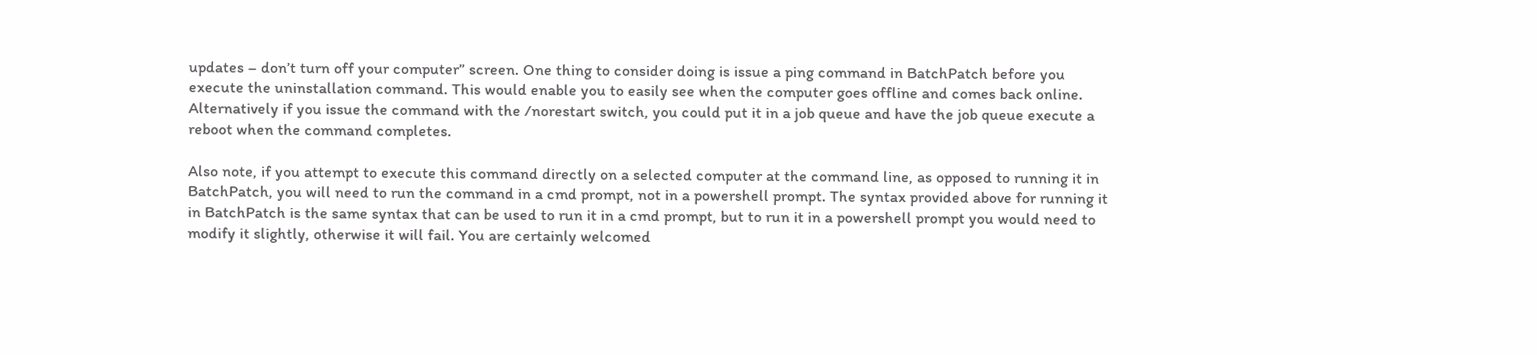updates – don’t turn off your computer” screen. One thing to consider doing is issue a ping command in BatchPatch before you execute the uninstallation command. This would enable you to easily see when the computer goes offline and comes back online. Alternatively if you issue the command with the /norestart switch, you could put it in a job queue and have the job queue execute a reboot when the command completes.

Also note, if you attempt to execute this command directly on a selected computer at the command line, as opposed to running it in BatchPatch, you will need to run the command in a cmd prompt, not in a powershell prompt. The syntax provided above for running it in BatchPatch is the same syntax that can be used to run it in a cmd prompt, but to run it in a powershell prompt you would need to modify it slightly, otherwise it will fail. You are certainly welcomed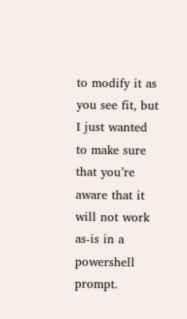to modify it as you see fit, but I just wanted to make sure that you’re aware that it will not work as-is in a powershell prompt.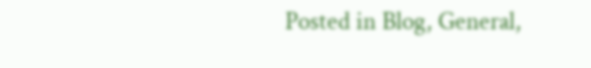Posted in Blog, General,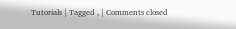Tutorials | Tagged , | Comments closed